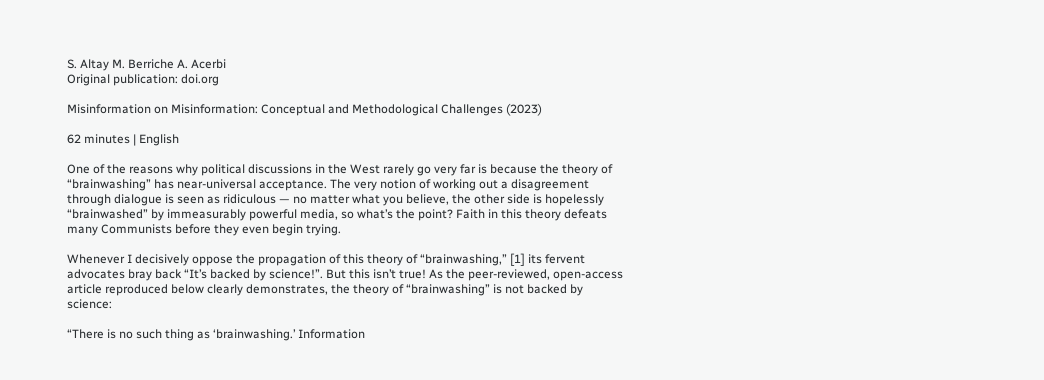S. Altay M. Berriche A. Acerbi
Original publication: doi.org

Misinformation on Misinformation: Conceptual and Methodological Challenges (2023)

62 minutes | English

One of the reasons why political discussions in the West rarely go very far is because the theory of “brainwashing” has near-universal acceptance. The very notion of working out a disagreement through dialogue is seen as ridiculous — no matter what you believe, the other side is hopelessly “brainwashed” by immeasurably powerful media, so what’s the point? Faith in this theory defeats many Communists before they even begin trying.

Whenever I decisively oppose the propagation of this theory of “brainwashing,” [1] its fervent advocates bray back “It’s backed by science!”. But this isn’t true! As the peer-reviewed, open-access article reproduced below clearly demonstrates, the theory of “brainwashing” is not backed by science:

“There is no such thing as ‘brainwashing.’ Information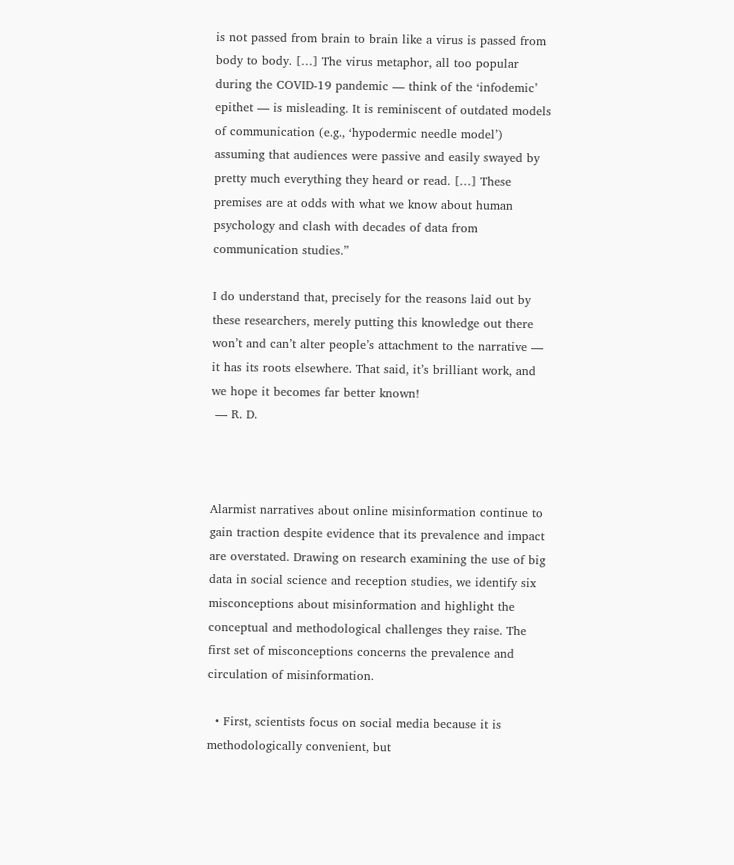is not passed from brain to brain like a virus is passed from body to body. […] The virus metaphor, all too popular during the COVID-19 pandemic — think of the ‘infodemic’ epithet — is misleading. It is reminiscent of outdated models of communication (e.g., ‘hypodermic needle model’) assuming that audiences were passive and easily swayed by pretty much everything they heard or read. […] These premises are at odds with what we know about human psychology and clash with decades of data from communication studies.”

I do understand that, precisely for the reasons laid out by these researchers, merely putting this knowledge out there won’t and can’t alter people’s attachment to the narrative — it has its roots elsewhere. That said, it’s brilliant work, and we hope it becomes far better known!
 — R. D.



Alarmist narratives about online misinformation continue to gain traction despite evidence that its prevalence and impact are overstated. Drawing on research examining the use of big data in social science and reception studies, we identify six misconceptions about misinformation and highlight the conceptual and methodological challenges they raise. The first set of misconceptions concerns the prevalence and circulation of misinformation.

  • First, scientists focus on social media because it is methodologically convenient, but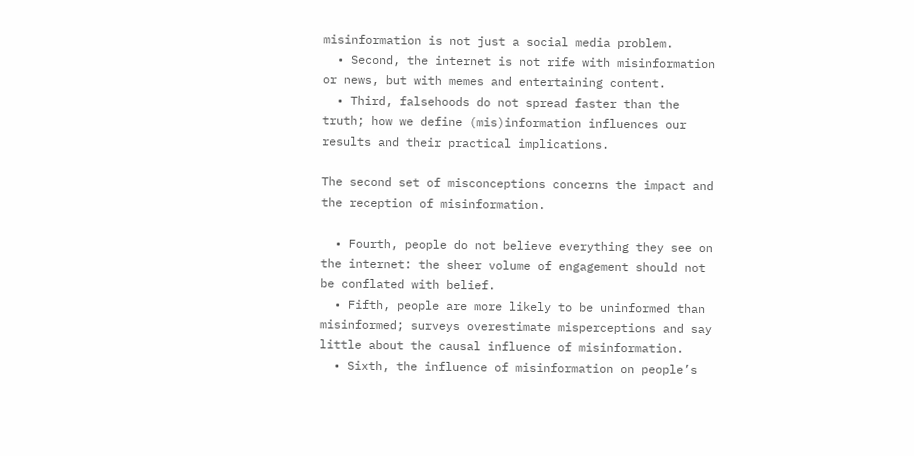misinformation is not just a social media problem.
  • Second, the internet is not rife with misinformation or news, but with memes and entertaining content.
  • Third, falsehoods do not spread faster than the truth; how we define (mis)information influences our results and their practical implications.

The second set of misconceptions concerns the impact and the reception of misinformation.

  • Fourth, people do not believe everything they see on the internet: the sheer volume of engagement should not be conflated with belief.
  • Fifth, people are more likely to be uninformed than misinformed; surveys overestimate misperceptions and say little about the causal influence of misinformation.
  • Sixth, the influence of misinformation on people’s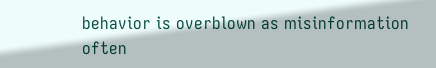behavior is overblown as misinformation often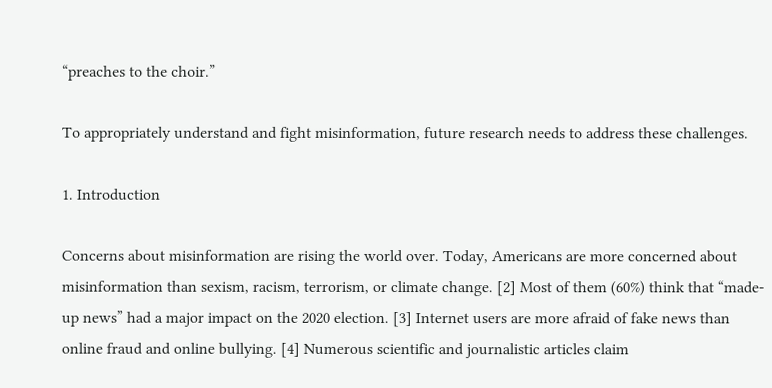“preaches to the choir.”

To appropriately understand and fight misinformation, future research needs to address these challenges.

1. Introduction

Concerns about misinformation are rising the world over. Today, Americans are more concerned about misinformation than sexism, racism, terrorism, or climate change. [2] Most of them (60%) think that “made-up news” had a major impact on the 2020 election. [3] Internet users are more afraid of fake news than online fraud and online bullying. [4] Numerous scientific and journalistic articles claim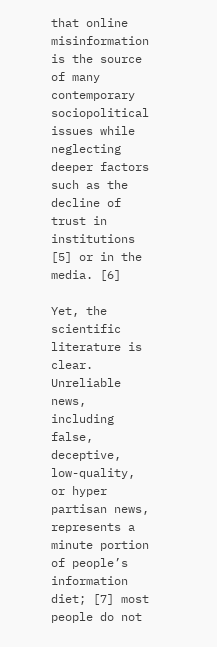that online misinformation is the source of many contemporary sociopolitical issues while neglecting deeper factors such as the decline of trust in institutions [5] or in the media. [6]

Yet, the scientific literature is clear. Unreliable news, including false, deceptive, low-quality, or hyper partisan news, represents a minute portion of people’s information diet; [7] most people do not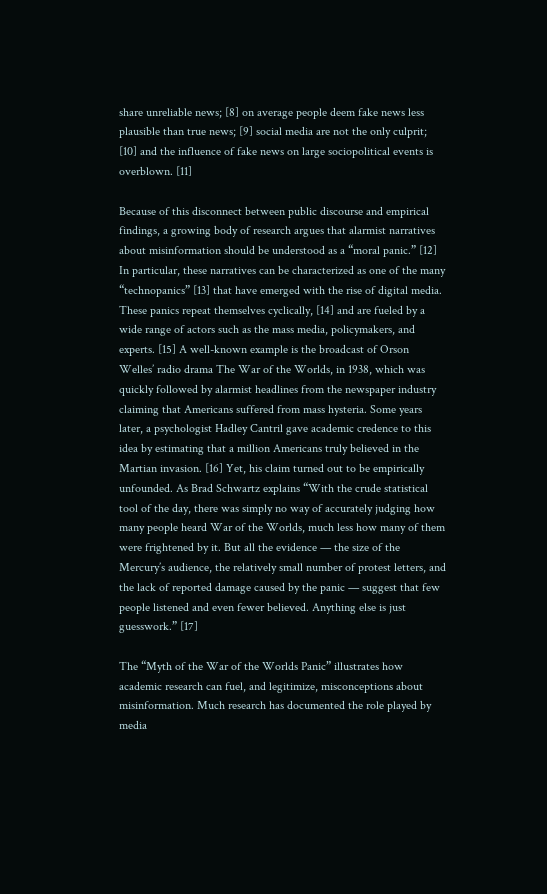share unreliable news; [8] on average people deem fake news less plausible than true news; [9] social media are not the only culprit; [10] and the influence of fake news on large sociopolitical events is overblown. [11]

Because of this disconnect between public discourse and empirical findings, a growing body of research argues that alarmist narratives about misinformation should be understood as a “moral panic.” [12] In particular, these narratives can be characterized as one of the many “technopanics” [13] that have emerged with the rise of digital media. These panics repeat themselves cyclically, [14] and are fueled by a wide range of actors such as the mass media, policymakers, and experts. [15] A well-known example is the broadcast of Orson Welles’ radio drama The War of the Worlds, in 1938, which was quickly followed by alarmist headlines from the newspaper industry claiming that Americans suffered from mass hysteria. Some years later, a psychologist Hadley Cantril gave academic credence to this idea by estimating that a million Americans truly believed in the Martian invasion. [16] Yet, his claim turned out to be empirically unfounded. As Brad Schwartz explains “With the crude statistical tool of the day, there was simply no way of accurately judging how many people heard War of the Worlds, much less how many of them were frightened by it. But all the evidence — the size of the Mercury’s audience, the relatively small number of protest letters, and the lack of reported damage caused by the panic — suggest that few people listened and even fewer believed. Anything else is just guesswork.” [17]

The “Myth of the War of the Worlds Panic” illustrates how academic research can fuel, and legitimize, misconceptions about misinformation. Much research has documented the role played by media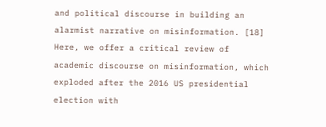and political discourse in building an alarmist narrative on misinformation. [18] Here, we offer a critical review of academic discourse on misinformation, which exploded after the 2016 US presidential election with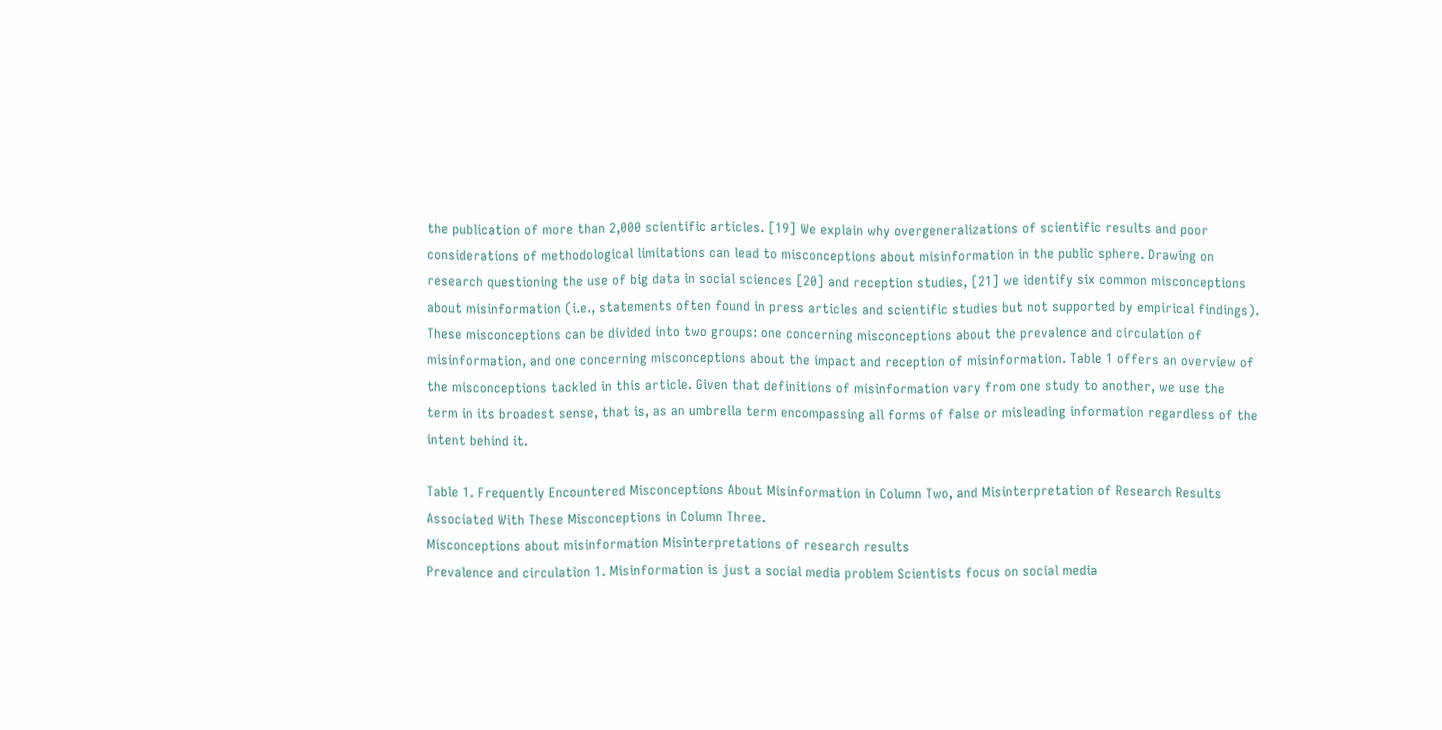the publication of more than 2,000 scientific articles. [19] We explain why overgeneralizations of scientific results and poor considerations of methodological limitations can lead to misconceptions about misinformation in the public sphere. Drawing on research questioning the use of big data in social sciences [20] and reception studies, [21] we identify six common misconceptions about misinformation (i.e., statements often found in press articles and scientific studies but not supported by empirical findings). These misconceptions can be divided into two groups: one concerning misconceptions about the prevalence and circulation of misinformation, and one concerning misconceptions about the impact and reception of misinformation. Table 1 offers an overview of the misconceptions tackled in this article. Given that definitions of misinformation vary from one study to another, we use the term in its broadest sense, that is, as an umbrella term encompassing all forms of false or misleading information regardless of the intent behind it.

Table 1. Frequently Encountered Misconceptions About Misinformation in Column Two, and Misinterpretation of Research Results Associated With These Misconceptions in Column Three.
Misconceptions about misinformation Misinterpretations of research results
Prevalence and circulation 1. Misinformation is just a social media problem Scientists focus on social media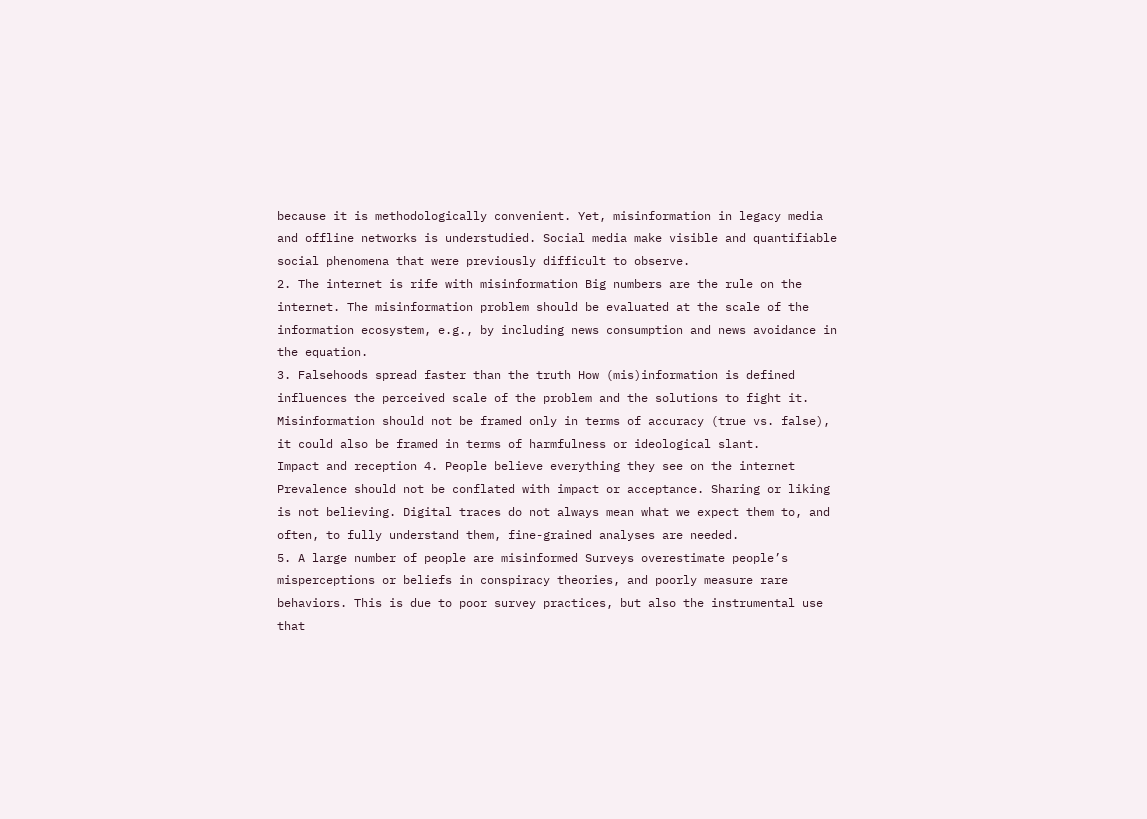because it is methodologically convenient. Yet, misinformation in legacy media and offline networks is understudied. Social media make visible and quantifiable social phenomena that were previously difficult to observe.
2. The internet is rife with misinformation Big numbers are the rule on the internet. The misinformation problem should be evaluated at the scale of the information ecosystem, e.g., by including news consumption and news avoidance in the equation.
3. Falsehoods spread faster than the truth How (mis)information is defined influences the perceived scale of the problem and the solutions to fight it. Misinformation should not be framed only in terms of accuracy (true vs. false), it could also be framed in terms of harmfulness or ideological slant.
Impact and reception 4. People believe everything they see on the internet Prevalence should not be conflated with impact or acceptance. Sharing or liking is not believing. Digital traces do not always mean what we expect them to, and often, to fully understand them, fine-grained analyses are needed.
5. A large number of people are misinformed Surveys overestimate people’s misperceptions or beliefs in conspiracy theories, and poorly measure rare behaviors. This is due to poor survey practices, but also the instrumental use that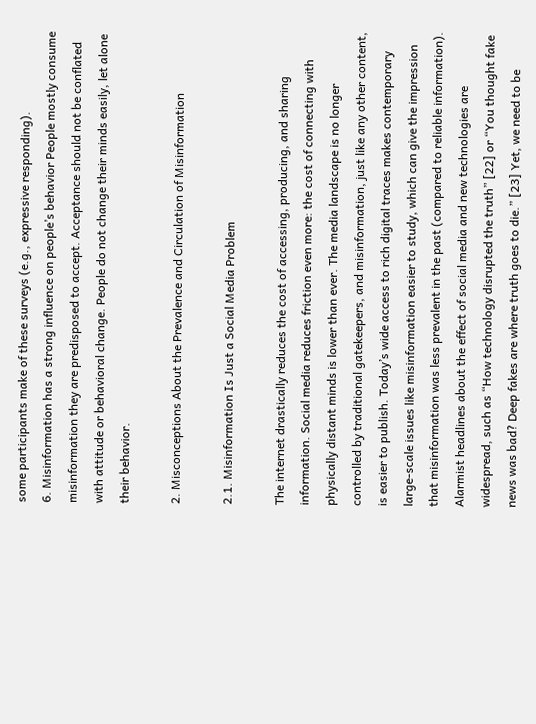some participants make of these surveys (e.g., expressive responding).
6. Misinformation has a strong influence on people’s behavior People mostly consume misinformation they are predisposed to accept. Acceptance should not be conflated with attitude or behavioral change. People do not change their minds easily, let alone their behavior.

2. Misconceptions About the Prevalence and Circulation of Misinformation

2.1. Misinformation Is Just a Social Media Problem

The internet drastically reduces the cost of accessing, producing, and sharing information. Social media reduces friction even more: the cost of connecting with physically distant minds is lower than ever. The media landscape is no longer controlled by traditional gatekeepers, and misinformation, just like any other content, is easier to publish. Today’s wide access to rich digital traces makes contemporary large-scale issues like misinformation easier to study, which can give the impression that misinformation was less prevalent in the past (compared to reliable information). Alarmist headlines about the effect of social media and new technologies are widespread, such as “How technology disrupted the truth” [22] or “You thought fake news was bad? Deep fakes are where truth goes to die.” [23] Yet, we need to be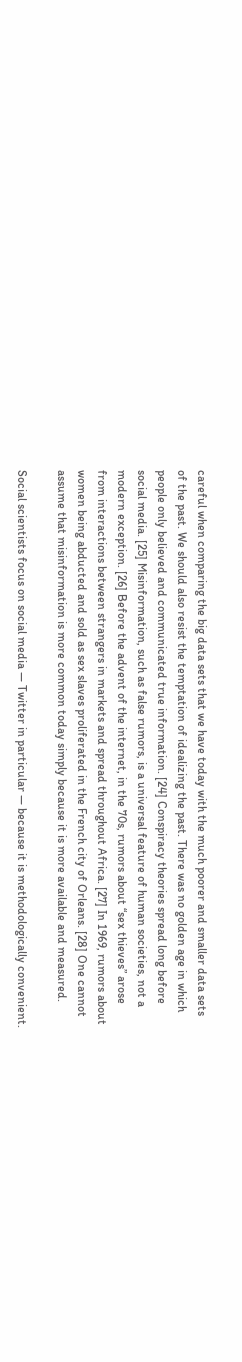careful when comparing the big data sets that we have today with the much poorer and smaller data sets of the past. We should also resist the temptation of idealizing the past. There was no golden age in which people only believed and communicated true information. [24] Conspiracy theories spread long before social media. [25] Misinformation, such as false rumors, is a universal feature of human societies, not a modern exception. [26] Before the advent of the internet, in the 70s, rumors about “sex thieves” arose from interactions between strangers in markets and spread throughout Africa. [27] In 1969, rumors about women being abducted and sold as sex slaves proliferated in the French city of Orleans. [28] One cannot assume that misinformation is more common today simply because it is more available and measured.

Social scientists focus on social media — Twitter in particular — because it is methodologically convenient.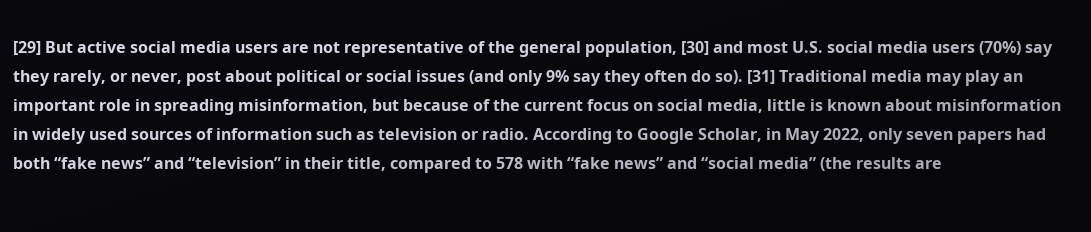[29] But active social media users are not representative of the general population, [30] and most U.S. social media users (70%) say they rarely, or never, post about political or social issues (and only 9% say they often do so). [31] Traditional media may play an important role in spreading misinformation, but because of the current focus on social media, little is known about misinformation in widely used sources of information such as television or radio. According to Google Scholar, in May 2022, only seven papers had both “fake news” and “television” in their title, compared to 578 with “fake news” and “social media” (the results are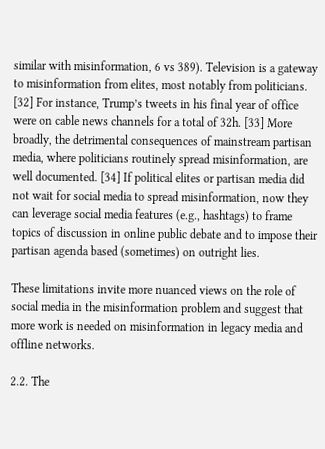similar with misinformation, 6 vs 389). Television is a gateway to misinformation from elites, most notably from politicians. [32] For instance, Trump’s tweets in his final year of office were on cable news channels for a total of 32h. [33] More broadly, the detrimental consequences of mainstream partisan media, where politicians routinely spread misinformation, are well documented. [34] If political elites or partisan media did not wait for social media to spread misinformation, now they can leverage social media features (e.g., hashtags) to frame topics of discussion in online public debate and to impose their partisan agenda based (sometimes) on outright lies.

These limitations invite more nuanced views on the role of social media in the misinformation problem and suggest that more work is needed on misinformation in legacy media and offline networks.

2.2. The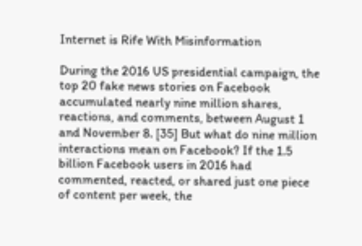Internet is Rife With Misinformation

During the 2016 US presidential campaign, the top 20 fake news stories on Facebook accumulated nearly nine million shares, reactions, and comments, between August 1 and November 8. [35] But what do nine million interactions mean on Facebook? If the 1.5 billion Facebook users in 2016 had commented, reacted, or shared just one piece of content per week, the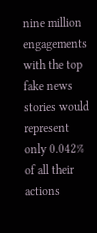nine million engagements with the top fake news stories would represent only 0.042% of all their actions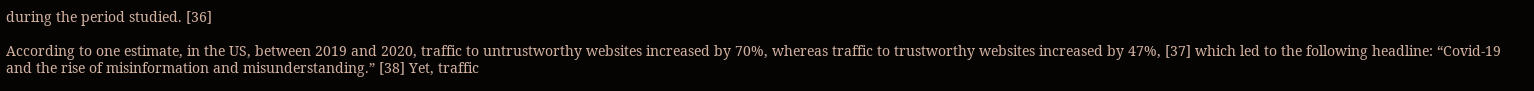during the period studied. [36]

According to one estimate, in the US, between 2019 and 2020, traffic to untrustworthy websites increased by 70%, whereas traffic to trustworthy websites increased by 47%, [37] which led to the following headline: “Covid-19 and the rise of misinformation and misunderstanding.” [38] Yet, traffic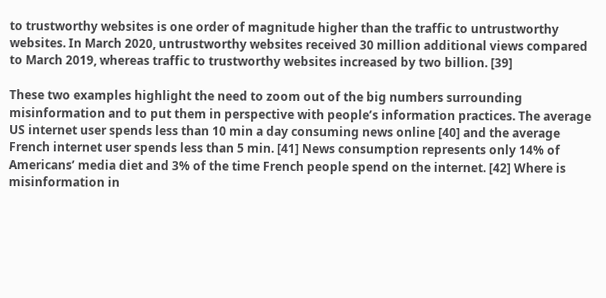to trustworthy websites is one order of magnitude higher than the traffic to untrustworthy websites. In March 2020, untrustworthy websites received 30 million additional views compared to March 2019, whereas traffic to trustworthy websites increased by two billion. [39]

These two examples highlight the need to zoom out of the big numbers surrounding misinformation and to put them in perspective with people’s information practices. The average US internet user spends less than 10 min a day consuming news online [40] and the average French internet user spends less than 5 min. [41] News consumption represents only 14% of Americans’ media diet and 3% of the time French people spend on the internet. [42] Where is misinformation in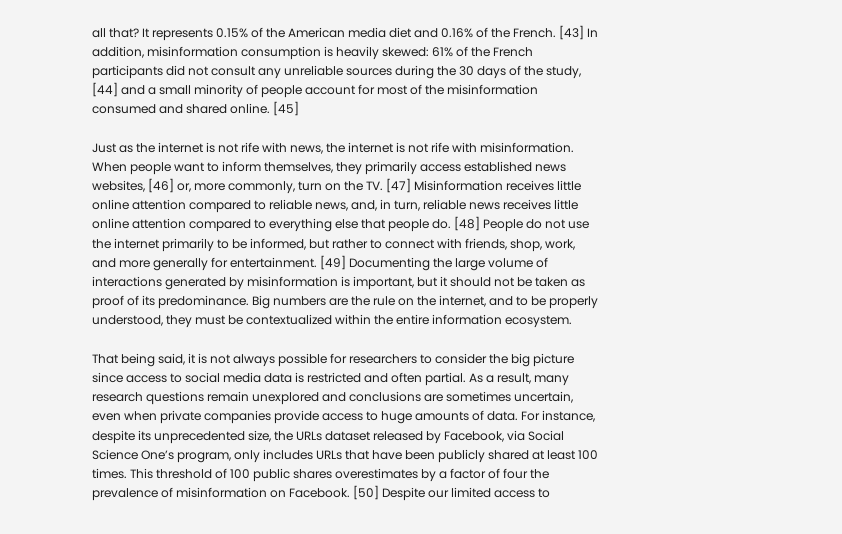all that? It represents 0.15% of the American media diet and 0.16% of the French. [43] In addition, misinformation consumption is heavily skewed: 61% of the French participants did not consult any unreliable sources during the 30 days of the study, [44] and a small minority of people account for most of the misinformation consumed and shared online. [45]

Just as the internet is not rife with news, the internet is not rife with misinformation. When people want to inform themselves, they primarily access established news websites, [46] or, more commonly, turn on the TV. [47] Misinformation receives little online attention compared to reliable news, and, in turn, reliable news receives little online attention compared to everything else that people do. [48] People do not use the internet primarily to be informed, but rather to connect with friends, shop, work, and more generally for entertainment. [49] Documenting the large volume of interactions generated by misinformation is important, but it should not be taken as proof of its predominance. Big numbers are the rule on the internet, and to be properly understood, they must be contextualized within the entire information ecosystem.

That being said, it is not always possible for researchers to consider the big picture since access to social media data is restricted and often partial. As a result, many research questions remain unexplored and conclusions are sometimes uncertain, even when private companies provide access to huge amounts of data. For instance, despite its unprecedented size, the URLs dataset released by Facebook, via Social Science One’s program, only includes URLs that have been publicly shared at least 100 times. This threshold of 100 public shares overestimates by a factor of four the prevalence of misinformation on Facebook. [50] Despite our limited access to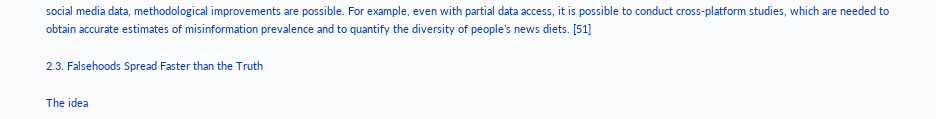social media data, methodological improvements are possible. For example, even with partial data access, it is possible to conduct cross-platform studies, which are needed to obtain accurate estimates of misinformation prevalence and to quantify the diversity of people’s news diets. [51]

2.3. Falsehoods Spread Faster than the Truth

The idea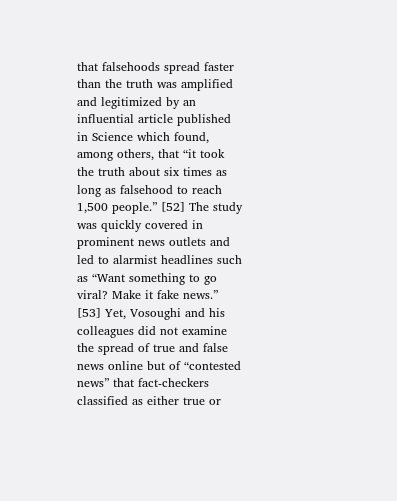that falsehoods spread faster than the truth was amplified and legitimized by an influential article published in Science which found, among others, that “it took the truth about six times as long as falsehood to reach 1,500 people.” [52] The study was quickly covered in prominent news outlets and led to alarmist headlines such as “Want something to go viral? Make it fake news.” [53] Yet, Vosoughi and his colleagues did not examine the spread of true and false news online but of “contested news” that fact-checkers classified as either true or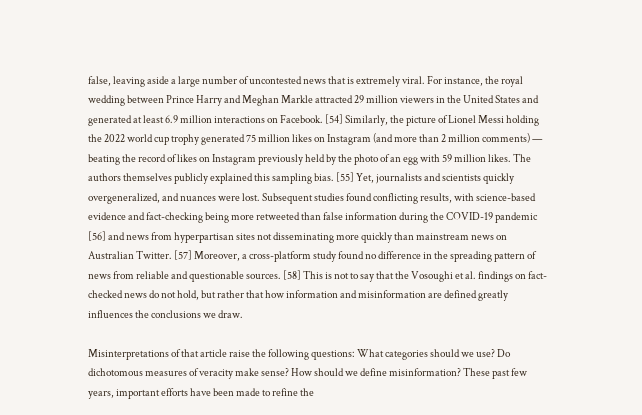false, leaving aside a large number of uncontested news that is extremely viral. For instance, the royal wedding between Prince Harry and Meghan Markle attracted 29 million viewers in the United States and generated at least 6.9 million interactions on Facebook. [54] Similarly, the picture of Lionel Messi holding the 2022 world cup trophy generated 75 million likes on Instagram (and more than 2 million comments) — beating the record of likes on Instagram previously held by the photo of an egg with 59 million likes. The authors themselves publicly explained this sampling bias. [55] Yet, journalists and scientists quickly overgeneralized, and nuances were lost. Subsequent studies found conflicting results, with science-based evidence and fact-checking being more retweeted than false information during the COVID-19 pandemic [56] and news from hyperpartisan sites not disseminating more quickly than mainstream news on Australian Twitter. [57] Moreover, a cross-platform study found no difference in the spreading pattern of news from reliable and questionable sources. [58] This is not to say that the Vosoughi et al. findings on fact-checked news do not hold, but rather that how information and misinformation are defined greatly influences the conclusions we draw.

Misinterpretations of that article raise the following questions: What categories should we use? Do dichotomous measures of veracity make sense? How should we define misinformation? These past few years, important efforts have been made to refine the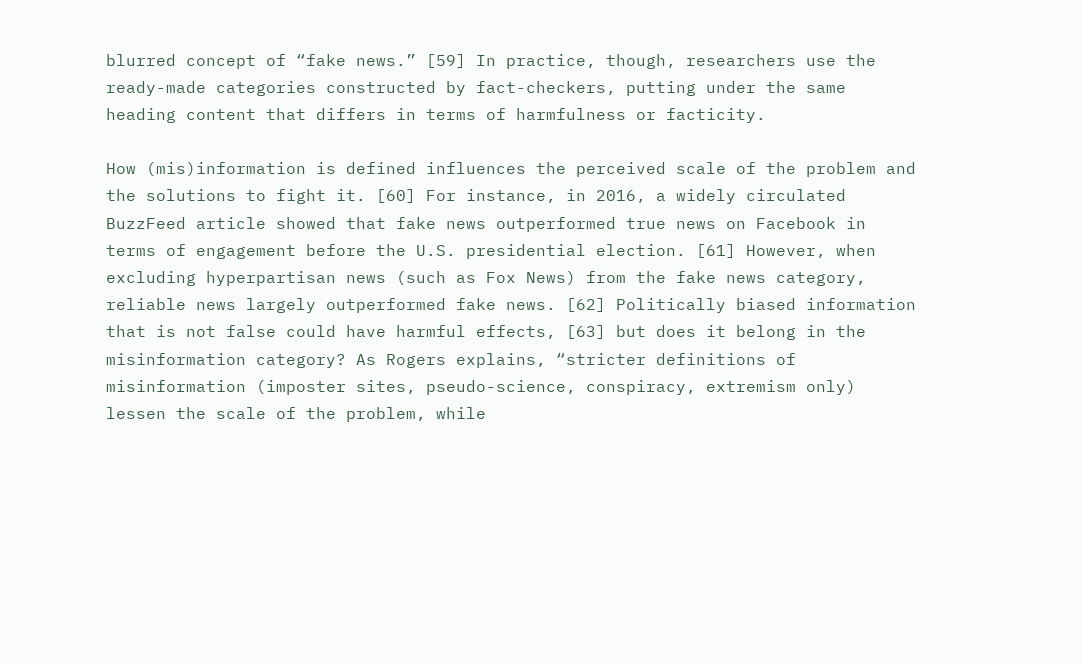blurred concept of “fake news.” [59] In practice, though, researchers use the ready-made categories constructed by fact-checkers, putting under the same heading content that differs in terms of harmfulness or facticity.

How (mis)information is defined influences the perceived scale of the problem and the solutions to fight it. [60] For instance, in 2016, a widely circulated BuzzFeed article showed that fake news outperformed true news on Facebook in terms of engagement before the U.S. presidential election. [61] However, when excluding hyperpartisan news (such as Fox News) from the fake news category, reliable news largely outperformed fake news. [62] Politically biased information that is not false could have harmful effects, [63] but does it belong in the misinformation category? As Rogers explains, “stricter definitions of misinformation (imposter sites, pseudo-science, conspiracy, extremism only) lessen the scale of the problem, while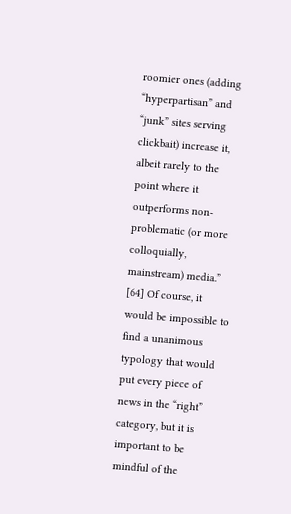roomier ones (adding “hyperpartisan” and “junk” sites serving clickbait) increase it, albeit rarely to the point where it outperforms non-problematic (or more colloquially, mainstream) media.” [64] Of course, it would be impossible to find a unanimous typology that would put every piece of news in the “right” category, but it is important to be mindful of the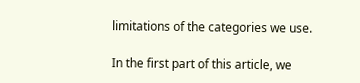limitations of the categories we use.

In the first part of this article, we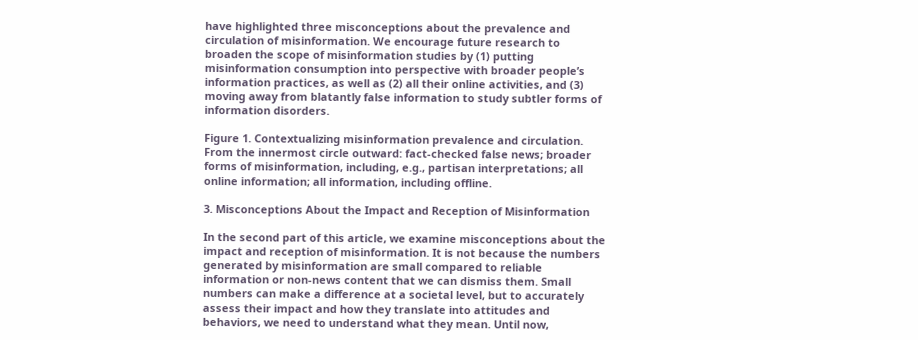have highlighted three misconceptions about the prevalence and circulation of misinformation. We encourage future research to broaden the scope of misinformation studies by (1) putting misinformation consumption into perspective with broader people’s information practices, as well as (2) all their online activities, and (3) moving away from blatantly false information to study subtler forms of information disorders.

Figure 1. Contextualizing misinformation prevalence and circulation. From the innermost circle outward: fact-checked false news; broader forms of misinformation, including, e.g., partisan interpretations; all online information; all information, including offline.

3. Misconceptions About the Impact and Reception of Misinformation

In the second part of this article, we examine misconceptions about the impact and reception of misinformation. It is not because the numbers generated by misinformation are small compared to reliable information or non-news content that we can dismiss them. Small numbers can make a difference at a societal level, but to accurately assess their impact and how they translate into attitudes and behaviors, we need to understand what they mean. Until now,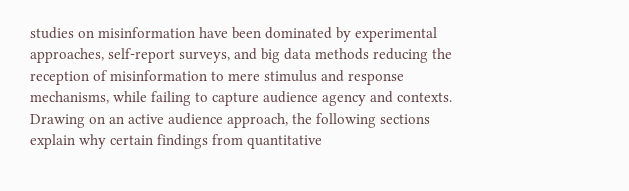studies on misinformation have been dominated by experimental approaches, self-report surveys, and big data methods reducing the reception of misinformation to mere stimulus and response mechanisms, while failing to capture audience agency and contexts. Drawing on an active audience approach, the following sections explain why certain findings from quantitative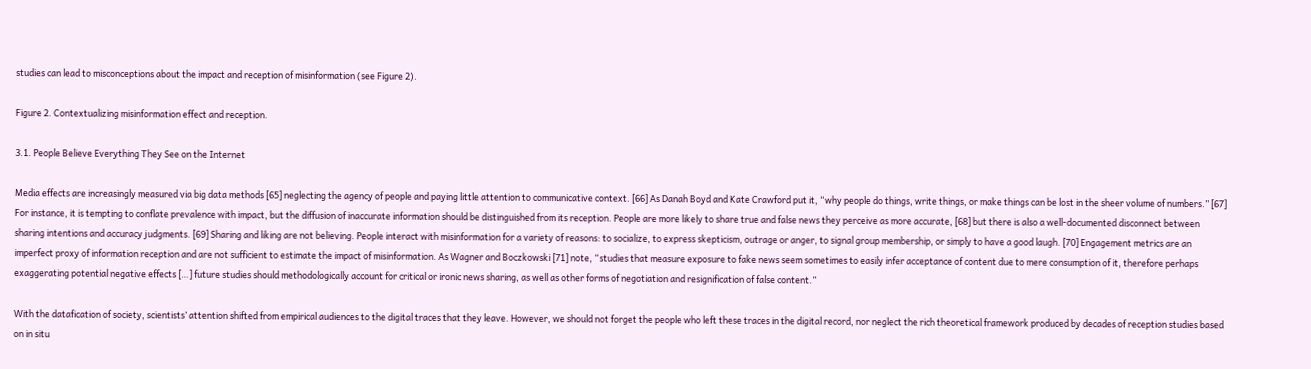studies can lead to misconceptions about the impact and reception of misinformation (see Figure 2).

Figure 2. Contextualizing misinformation effect and reception.

3.1. People Believe Everything They See on the Internet

Media effects are increasingly measured via big data methods [65] neglecting the agency of people and paying little attention to communicative context. [66] As Danah Boyd and Kate Crawford put it, “why people do things, write things, or make things can be lost in the sheer volume of numbers.” [67] For instance, it is tempting to conflate prevalence with impact, but the diffusion of inaccurate information should be distinguished from its reception. People are more likely to share true and false news they perceive as more accurate, [68] but there is also a well-documented disconnect between sharing intentions and accuracy judgments. [69] Sharing and liking are not believing. People interact with misinformation for a variety of reasons: to socialize, to express skepticism, outrage or anger, to signal group membership, or simply to have a good laugh. [70] Engagement metrics are an imperfect proxy of information reception and are not sufficient to estimate the impact of misinformation. As Wagner and Boczkowski [71] note, “studies that measure exposure to fake news seem sometimes to easily infer acceptance of content due to mere consumption of it, therefore perhaps exaggerating potential negative effects […] future studies should methodologically account for critical or ironic news sharing, as well as other forms of negotiation and resignification of false content.”

With the datafication of society, scientists’ attention shifted from empirical audiences to the digital traces that they leave. However, we should not forget the people who left these traces in the digital record, nor neglect the rich theoretical framework produced by decades of reception studies based on in situ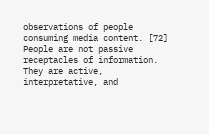observations of people consuming media content. [72] People are not passive receptacles of information. They are active, interpretative, and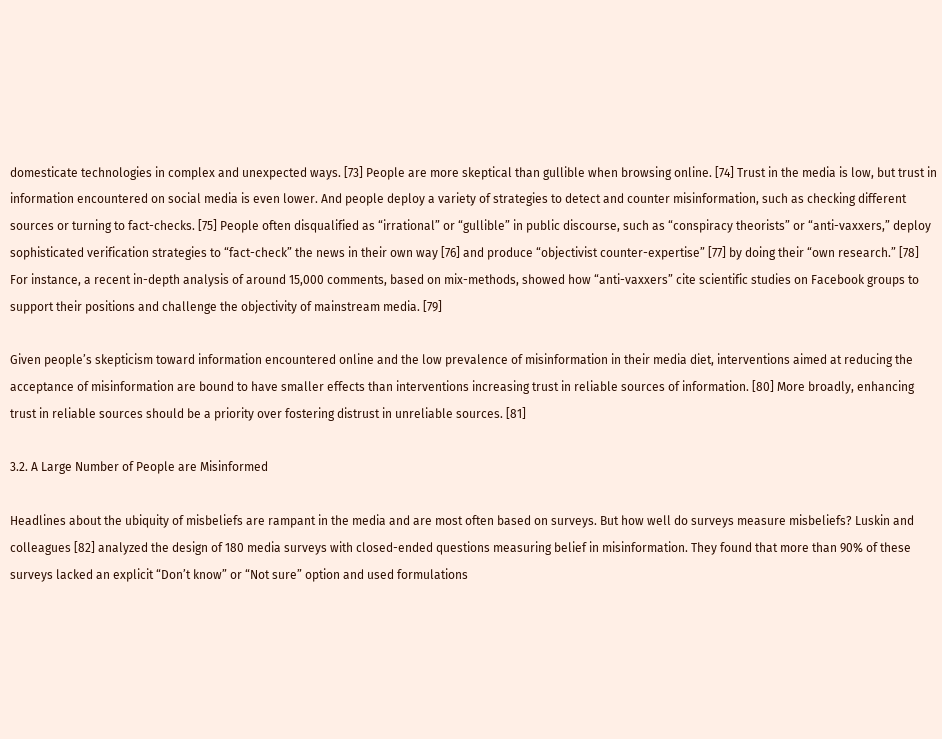domesticate technologies in complex and unexpected ways. [73] People are more skeptical than gullible when browsing online. [74] Trust in the media is low, but trust in information encountered on social media is even lower. And people deploy a variety of strategies to detect and counter misinformation, such as checking different sources or turning to fact-checks. [75] People often disqualified as “irrational” or “gullible” in public discourse, such as “conspiracy theorists” or “anti-vaxxers,” deploy sophisticated verification strategies to “fact-check” the news in their own way [76] and produce “objectivist counter-expertise” [77] by doing their “own research.” [78] For instance, a recent in-depth analysis of around 15,000 comments, based on mix-methods, showed how “anti-vaxxers” cite scientific studies on Facebook groups to support their positions and challenge the objectivity of mainstream media. [79]

Given people’s skepticism toward information encountered online and the low prevalence of misinformation in their media diet, interventions aimed at reducing the acceptance of misinformation are bound to have smaller effects than interventions increasing trust in reliable sources of information. [80] More broadly, enhancing trust in reliable sources should be a priority over fostering distrust in unreliable sources. [81]

3.2. A Large Number of People are Misinformed

Headlines about the ubiquity of misbeliefs are rampant in the media and are most often based on surveys. But how well do surveys measure misbeliefs? Luskin and colleagues [82] analyzed the design of 180 media surveys with closed-ended questions measuring belief in misinformation. They found that more than 90% of these surveys lacked an explicit “Don’t know” or “Not sure” option and used formulations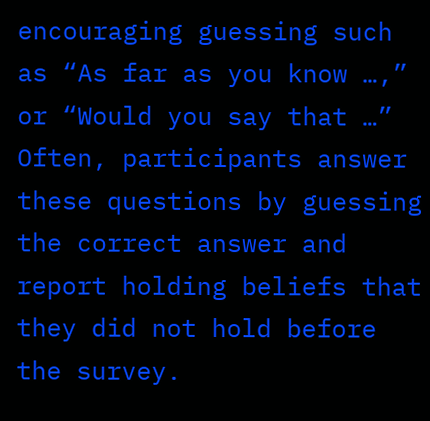encouraging guessing such as “As far as you know …,” or “Would you say that …” Often, participants answer these questions by guessing the correct answer and report holding beliefs that they did not hold before the survey.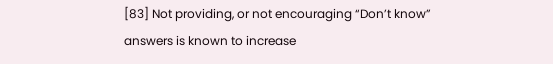[83] Not providing, or not encouraging “Don’t know” answers is known to increase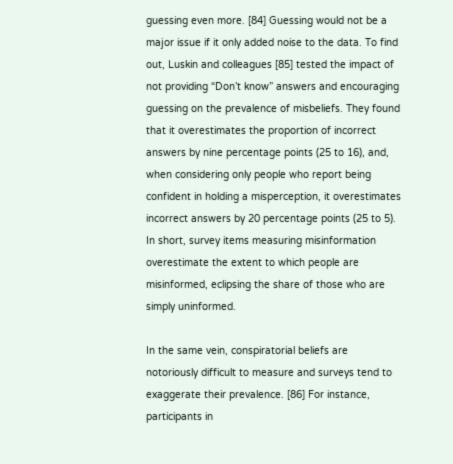guessing even more. [84] Guessing would not be a major issue if it only added noise to the data. To find out, Luskin and colleagues [85] tested the impact of not providing “Don’t know” answers and encouraging guessing on the prevalence of misbeliefs. They found that it overestimates the proportion of incorrect answers by nine percentage points (25 to 16), and, when considering only people who report being confident in holding a misperception, it overestimates incorrect answers by 20 percentage points (25 to 5). In short, survey items measuring misinformation overestimate the extent to which people are misinformed, eclipsing the share of those who are simply uninformed.

In the same vein, conspiratorial beliefs are notoriously difficult to measure and surveys tend to exaggerate their prevalence. [86] For instance, participants in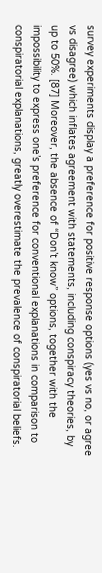survey experiments display a preference for positive response options (yes vs no, or agree vs disagree) which inflates agreement with statements, including conspiracy theories, by up to 50%. [87] Moreover, the absence of “Don’t know” options, together with the impossibility to express one’s preference for conventional explanations in comparison to conspiratorial explanations, greatly overestimate the prevalence of conspiratorial beliefs.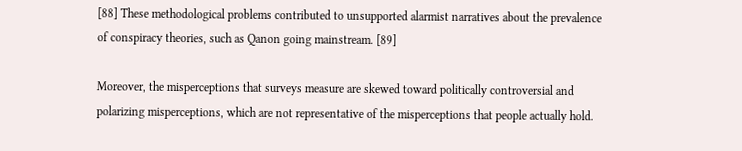[88] These methodological problems contributed to unsupported alarmist narratives about the prevalence of conspiracy theories, such as Qanon going mainstream. [89]

Moreover, the misperceptions that surveys measure are skewed toward politically controversial and polarizing misperceptions, which are not representative of the misperceptions that people actually hold.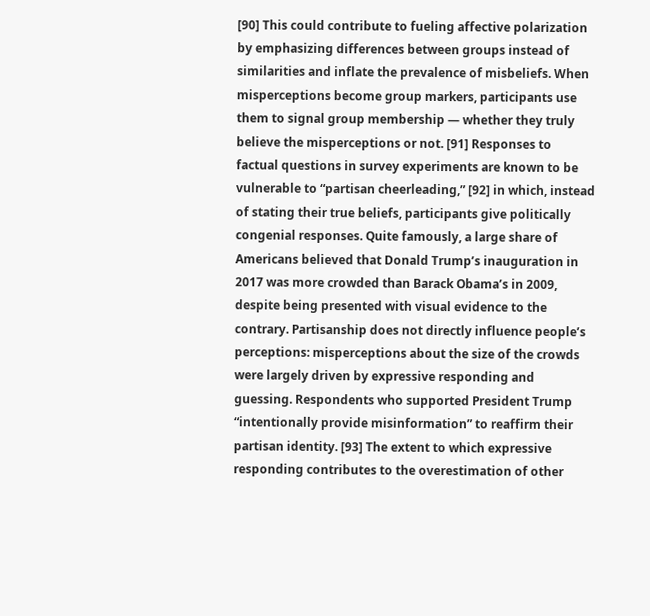[90] This could contribute to fueling affective polarization by emphasizing differences between groups instead of similarities and inflate the prevalence of misbeliefs. When misperceptions become group markers, participants use them to signal group membership — whether they truly believe the misperceptions or not. [91] Responses to factual questions in survey experiments are known to be vulnerable to “partisan cheerleading,” [92] in which, instead of stating their true beliefs, participants give politically congenial responses. Quite famously, a large share of Americans believed that Donald Trump’s inauguration in 2017 was more crowded than Barack Obama’s in 2009, despite being presented with visual evidence to the contrary. Partisanship does not directly influence people’s perceptions: misperceptions about the size of the crowds were largely driven by expressive responding and guessing. Respondents who supported President Trump “intentionally provide misinformation” to reaffirm their partisan identity. [93] The extent to which expressive responding contributes to the overestimation of other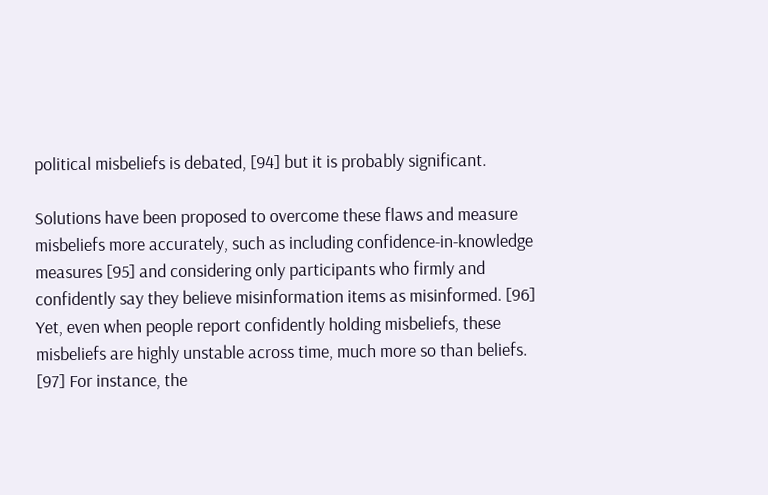political misbeliefs is debated, [94] but it is probably significant.

Solutions have been proposed to overcome these flaws and measure misbeliefs more accurately, such as including confidence-in-knowledge measures [95] and considering only participants who firmly and confidently say they believe misinformation items as misinformed. [96] Yet, even when people report confidently holding misbeliefs, these misbeliefs are highly unstable across time, much more so than beliefs. [97] For instance, the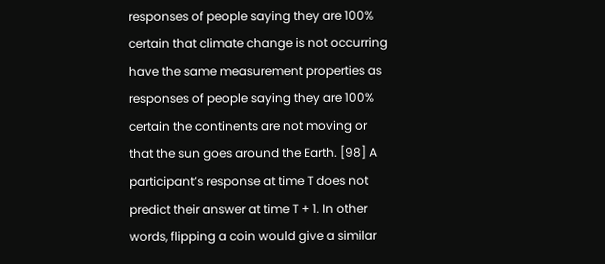responses of people saying they are 100% certain that climate change is not occurring have the same measurement properties as responses of people saying they are 100% certain the continents are not moving or that the sun goes around the Earth. [98] A participant’s response at time T does not predict their answer at time T + 1. In other words, flipping a coin would give a similar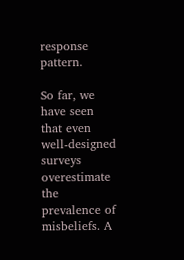response pattern.

So far, we have seen that even well-designed surveys overestimate the prevalence of misbeliefs. A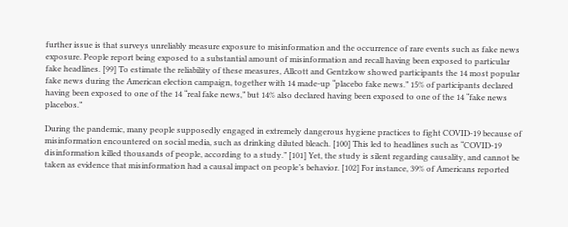further issue is that surveys unreliably measure exposure to misinformation and the occurrence of rare events such as fake news exposure. People report being exposed to a substantial amount of misinformation and recall having been exposed to particular fake headlines. [99] To estimate the reliability of these measures, Allcott and Gentzkow showed participants the 14 most popular fake news during the American election campaign, together with 14 made-up “placebo fake news.” 15% of participants declared having been exposed to one of the 14 “real fake news,” but 14% also declared having been exposed to one of the 14 “fake news placebos.”

During the pandemic, many people supposedly engaged in extremely dangerous hygiene practices to fight COVID-19 because of misinformation encountered on social media, such as drinking diluted bleach. [100] This led to headlines such as “COVID-19 disinformation killed thousands of people, according to a study.” [101] Yet, the study is silent regarding causality, and cannot be taken as evidence that misinformation had a causal impact on people’s behavior. [102] For instance, 39% of Americans reported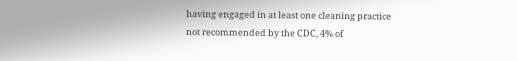having engaged in at least one cleaning practice not recommended by the CDC, 4% of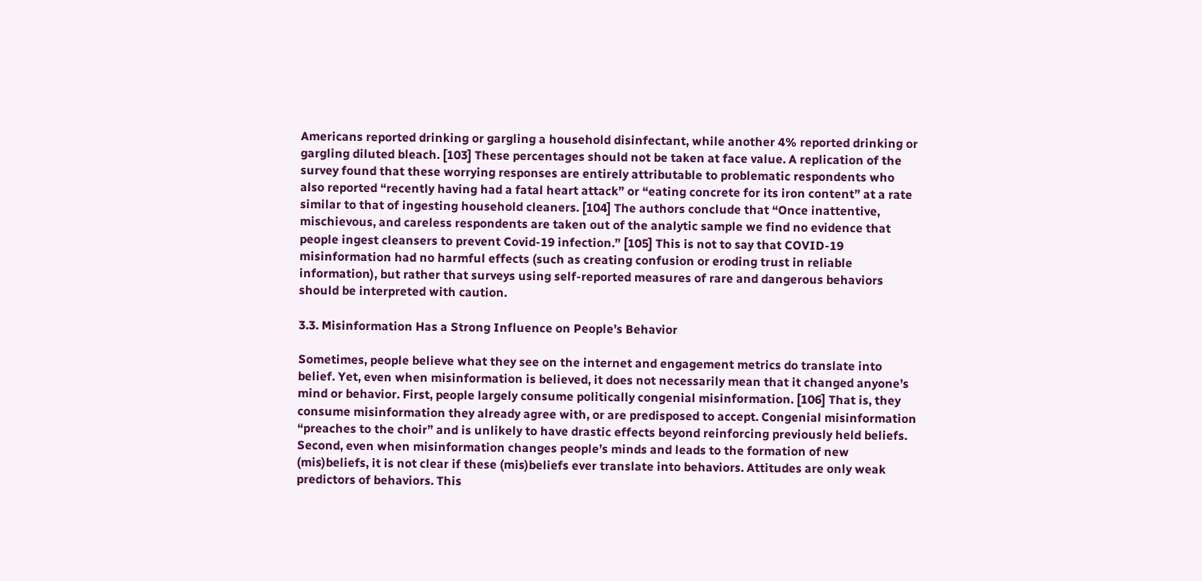Americans reported drinking or gargling a household disinfectant, while another 4% reported drinking or gargling diluted bleach. [103] These percentages should not be taken at face value. A replication of the survey found that these worrying responses are entirely attributable to problematic respondents who also reported “recently having had a fatal heart attack” or “eating concrete for its iron content” at a rate similar to that of ingesting household cleaners. [104] The authors conclude that “Once inattentive, mischievous, and careless respondents are taken out of the analytic sample we find no evidence that people ingest cleansers to prevent Covid-19 infection.” [105] This is not to say that COVID-19 misinformation had no harmful effects (such as creating confusion or eroding trust in reliable information), but rather that surveys using self-reported measures of rare and dangerous behaviors should be interpreted with caution.

3.3. Misinformation Has a Strong Influence on People’s Behavior

Sometimes, people believe what they see on the internet and engagement metrics do translate into belief. Yet, even when misinformation is believed, it does not necessarily mean that it changed anyone’s mind or behavior. First, people largely consume politically congenial misinformation. [106] That is, they consume misinformation they already agree with, or are predisposed to accept. Congenial misinformation “preaches to the choir” and is unlikely to have drastic effects beyond reinforcing previously held beliefs. Second, even when misinformation changes people’s minds and leads to the formation of new (mis)beliefs, it is not clear if these (mis)beliefs ever translate into behaviors. Attitudes are only weak predictors of behaviors. This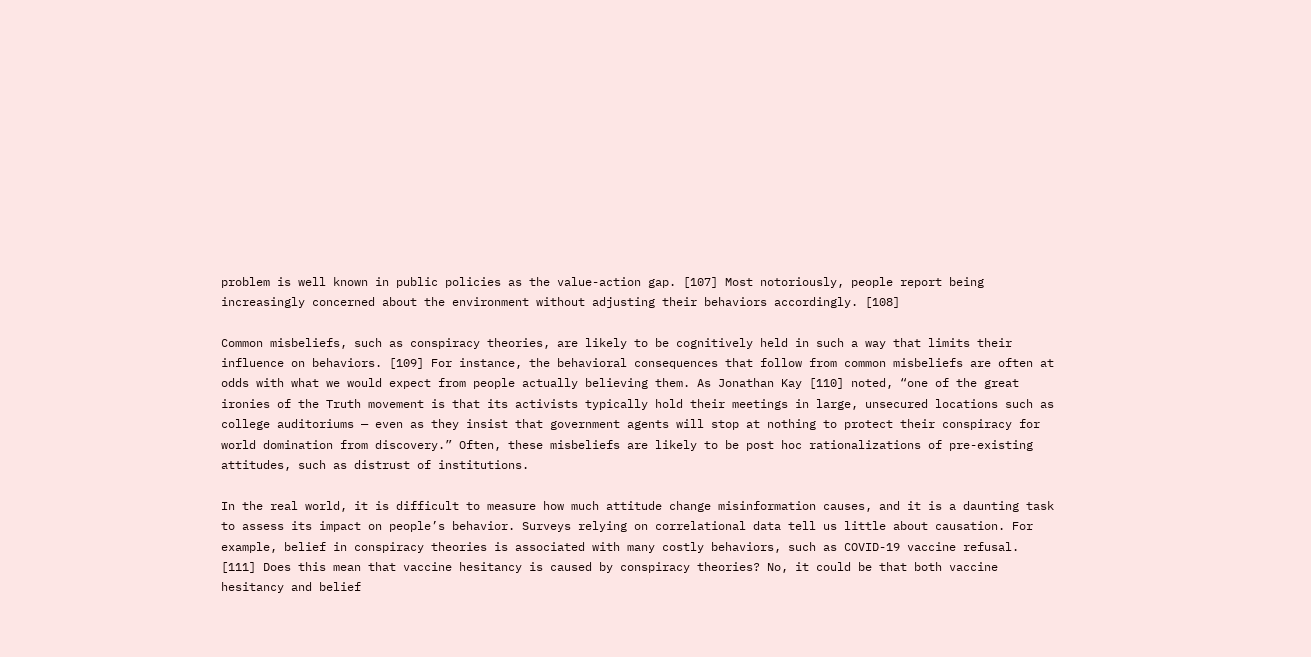problem is well known in public policies as the value-action gap. [107] Most notoriously, people report being increasingly concerned about the environment without adjusting their behaviors accordingly. [108]

Common misbeliefs, such as conspiracy theories, are likely to be cognitively held in such a way that limits their influence on behaviors. [109] For instance, the behavioral consequences that follow from common misbeliefs are often at odds with what we would expect from people actually believing them. As Jonathan Kay [110] noted, “one of the great ironies of the Truth movement is that its activists typically hold their meetings in large, unsecured locations such as college auditoriums — even as they insist that government agents will stop at nothing to protect their conspiracy for world domination from discovery.” Often, these misbeliefs are likely to be post hoc rationalizations of pre-existing attitudes, such as distrust of institutions.

In the real world, it is difficult to measure how much attitude change misinformation causes, and it is a daunting task to assess its impact on people’s behavior. Surveys relying on correlational data tell us little about causation. For example, belief in conspiracy theories is associated with many costly behaviors, such as COVID-19 vaccine refusal. [111] Does this mean that vaccine hesitancy is caused by conspiracy theories? No, it could be that both vaccine hesitancy and belief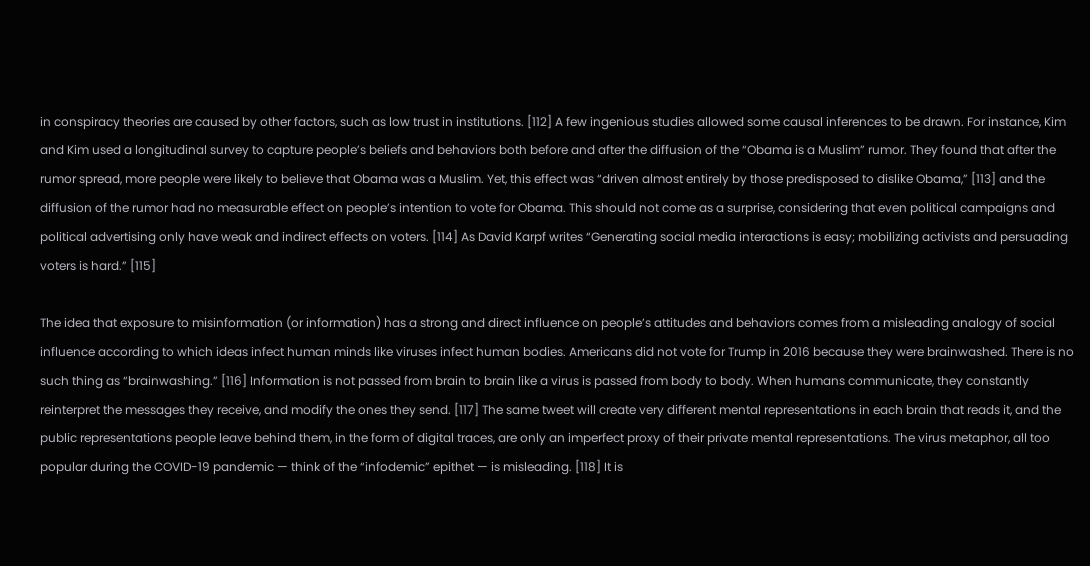in conspiracy theories are caused by other factors, such as low trust in institutions. [112] A few ingenious studies allowed some causal inferences to be drawn. For instance, Kim and Kim used a longitudinal survey to capture people’s beliefs and behaviors both before and after the diffusion of the “Obama is a Muslim” rumor. They found that after the rumor spread, more people were likely to believe that Obama was a Muslim. Yet, this effect was “driven almost entirely by those predisposed to dislike Obama,” [113] and the diffusion of the rumor had no measurable effect on people’s intention to vote for Obama. This should not come as a surprise, considering that even political campaigns and political advertising only have weak and indirect effects on voters. [114] As David Karpf writes “Generating social media interactions is easy; mobilizing activists and persuading voters is hard.” [115]

The idea that exposure to misinformation (or information) has a strong and direct influence on people’s attitudes and behaviors comes from a misleading analogy of social influence according to which ideas infect human minds like viruses infect human bodies. Americans did not vote for Trump in 2016 because they were brainwashed. There is no such thing as “brainwashing.” [116] Information is not passed from brain to brain like a virus is passed from body to body. When humans communicate, they constantly reinterpret the messages they receive, and modify the ones they send. [117] The same tweet will create very different mental representations in each brain that reads it, and the public representations people leave behind them, in the form of digital traces, are only an imperfect proxy of their private mental representations. The virus metaphor, all too popular during the COVID-19 pandemic — think of the “infodemic” epithet — is misleading. [118] It is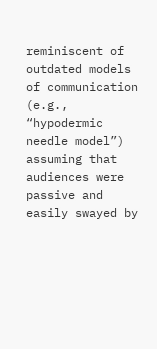reminiscent of outdated models of communication (e.g., “hypodermic needle model”) assuming that audiences were passive and easily swayed by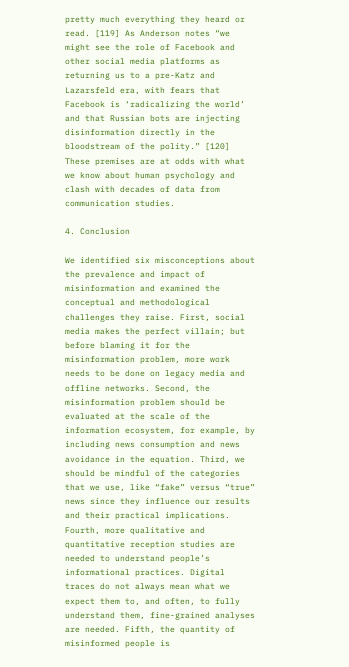pretty much everything they heard or read. [119] As Anderson notes “we might see the role of Facebook and other social media platforms as returning us to a pre-Katz and Lazarsfeld era, with fears that Facebook is ‘radicalizing the world’ and that Russian bots are injecting disinformation directly in the bloodstream of the polity.” [120] These premises are at odds with what we know about human psychology and clash with decades of data from communication studies.

4. Conclusion

We identified six misconceptions about the prevalence and impact of misinformation and examined the conceptual and methodological challenges they raise. First, social media makes the perfect villain; but before blaming it for the misinformation problem, more work needs to be done on legacy media and offline networks. Second, the misinformation problem should be evaluated at the scale of the information ecosystem, for example, by including news consumption and news avoidance in the equation. Third, we should be mindful of the categories that we use, like “fake” versus “true” news since they influence our results and their practical implications. Fourth, more qualitative and quantitative reception studies are needed to understand people’s informational practices. Digital traces do not always mean what we expect them to, and often, to fully understand them, fine-grained analyses are needed. Fifth, the quantity of misinformed people is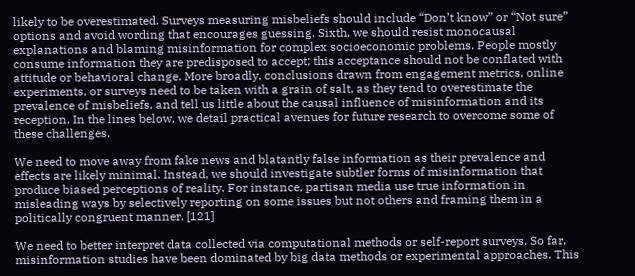likely to be overestimated. Surveys measuring misbeliefs should include “Don’t know” or “Not sure” options and avoid wording that encourages guessing. Sixth, we should resist monocausal explanations and blaming misinformation for complex socioeconomic problems. People mostly consume information they are predisposed to accept; this acceptance should not be conflated with attitude or behavioral change. More broadly, conclusions drawn from engagement metrics, online experiments, or surveys need to be taken with a grain of salt, as they tend to overestimate the prevalence of misbeliefs, and tell us little about the causal influence of misinformation and its reception. In the lines below, we detail practical avenues for future research to overcome some of these challenges.

We need to move away from fake news and blatantly false information as their prevalence and effects are likely minimal. Instead, we should investigate subtler forms of misinformation that produce biased perceptions of reality. For instance, partisan media use true information in misleading ways by selectively reporting on some issues but not others and framing them in a politically congruent manner. [121]

We need to better interpret data collected via computational methods or self-report surveys. So far, misinformation studies have been dominated by big data methods or experimental approaches. This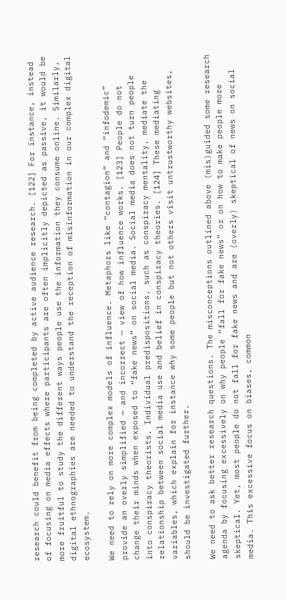research could benefit from being completed by active audience research. [122] For instance, instead of focusing on media effects where participants are often implicitly depicted as passive, it would be more fruitful to study the different ways people use the information they consume online. Similarly, digital ethnographies are needed to understand the reception of misinformation in our complex digital ecosystem.

We need to rely on more complex models of influence. Metaphors like “contagion” and “infodemic” provide an overly simplified — and incorrect — view of how influence works. [123] People do not change their minds when exposed to “fake news” on social media. Social media does not turn people into conspiracy theorists. Individual predispositions, such as conspiracy mentality, mediate the relationship between social media use and belief in conspiracy theories. [124] These mediating variables, which explain for instance why some people but not others visit untrustworthy websites, should be investigated further.

We need to ask better research questions. The misconceptions outlined above (mis)guided some research agenda by focusing excessively on why people “fall for fake news” or on how to make people more skeptical. Yet, most people do not fall for fake news and are (overly) skeptical of news on social media. This excessive focus on biases, common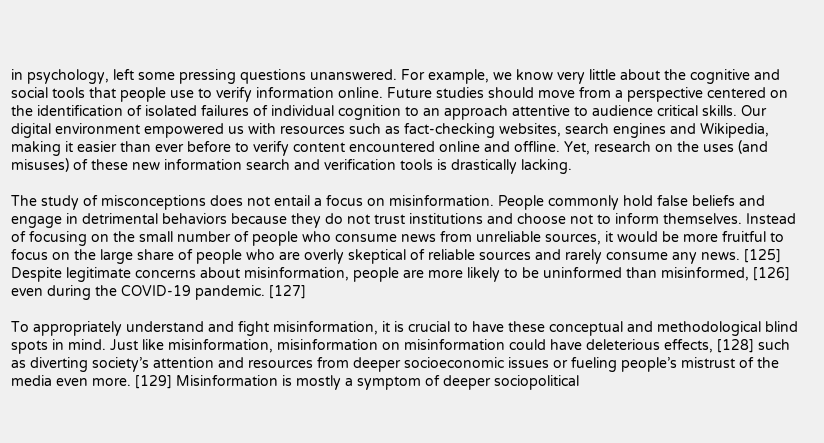in psychology, left some pressing questions unanswered. For example, we know very little about the cognitive and social tools that people use to verify information online. Future studies should move from a perspective centered on the identification of isolated failures of individual cognition to an approach attentive to audience critical skills. Our digital environment empowered us with resources such as fact-checking websites, search engines and Wikipedia, making it easier than ever before to verify content encountered online and offline. Yet, research on the uses (and misuses) of these new information search and verification tools is drastically lacking.

The study of misconceptions does not entail a focus on misinformation. People commonly hold false beliefs and engage in detrimental behaviors because they do not trust institutions and choose not to inform themselves. Instead of focusing on the small number of people who consume news from unreliable sources, it would be more fruitful to focus on the large share of people who are overly skeptical of reliable sources and rarely consume any news. [125] Despite legitimate concerns about misinformation, people are more likely to be uninformed than misinformed, [126] even during the COVID-19 pandemic. [127]

To appropriately understand and fight misinformation, it is crucial to have these conceptual and methodological blind spots in mind. Just like misinformation, misinformation on misinformation could have deleterious effects, [128] such as diverting society’s attention and resources from deeper socioeconomic issues or fueling people’s mistrust of the media even more. [129] Misinformation is mostly a symptom of deeper sociopolitical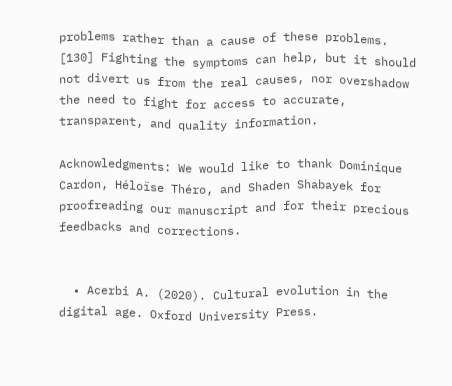problems rather than a cause of these problems. [130] Fighting the symptoms can help, but it should not divert us from the real causes, nor overshadow the need to fight for access to accurate, transparent, and quality information.

Acknowledgments: We would like to thank Dominique Cardon, Héloïse Théro, and Shaden Shabayek for proofreading our manuscript and for their precious feedbacks and corrections.


  • Acerbi A. (2020). Cultural evolution in the digital age. Oxford University Press.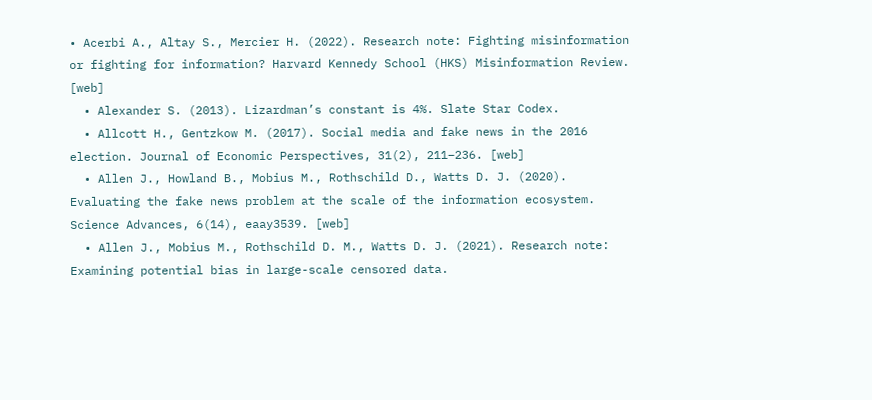• Acerbi A., Altay S., Mercier H. (2022). Research note: Fighting misinformation or fighting for information? Harvard Kennedy School (HKS) Misinformation Review. [web]
  • Alexander S. (2013). Lizardman’s constant is 4%. Slate Star Codex.
  • Allcott H., Gentzkow M. (2017). Social media and fake news in the 2016 election. Journal of Economic Perspectives, 31(2), 211–236. [web]
  • Allen J., Howland B., Mobius M., Rothschild D., Watts D. J. (2020). Evaluating the fake news problem at the scale of the information ecosystem. Science Advances, 6(14), eaay3539. [web]
  • Allen J., Mobius M., Rothschild D. M., Watts D. J. (2021). Research note: Examining potential bias in large-scale censored data.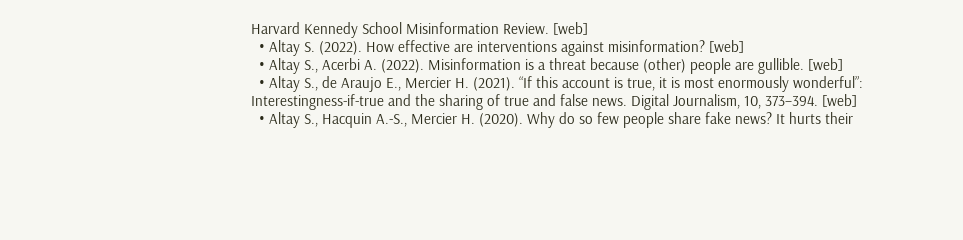Harvard Kennedy School Misinformation Review. [web]
  • Altay S. (2022). How effective are interventions against misinformation? [web]
  • Altay S., Acerbi A. (2022). Misinformation is a threat because (other) people are gullible. [web]
  • Altay S., de Araujo E., Mercier H. (2021). “If this account is true, it is most enormously wonderful”: Interestingness-if-true and the sharing of true and false news. Digital Journalism, 10, 373–394. [web]
  • Altay S., Hacquin A.-S., Mercier H. (2020). Why do so few people share fake news? It hurts their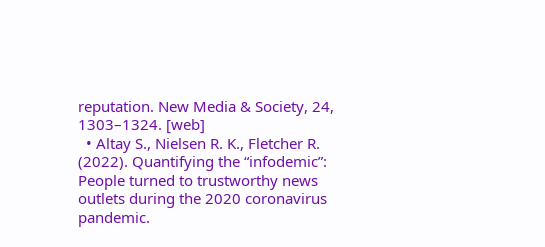reputation. New Media & Society, 24, 1303–1324. [web]
  • Altay S., Nielsen R. K., Fletcher R. (2022). Quantifying the “infodemic”: People turned to trustworthy news outlets during the 2020 coronavirus pandemic.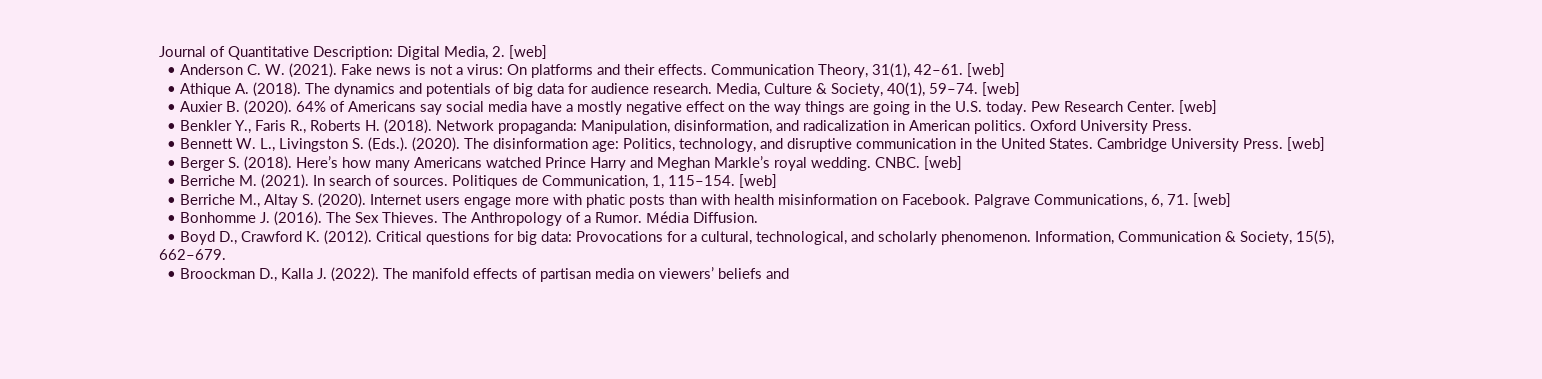Journal of Quantitative Description: Digital Media, 2. [web]
  • Anderson C. W. (2021). Fake news is not a virus: On platforms and their effects. Communication Theory, 31(1), 42–61. [web]
  • Athique A. (2018). The dynamics and potentials of big data for audience research. Media, Culture & Society, 40(1), 59–74. [web]
  • Auxier B. (2020). 64% of Americans say social media have a mostly negative effect on the way things are going in the U.S. today. Pew Research Center. [web]
  • Benkler Y., Faris R., Roberts H. (2018). Network propaganda: Manipulation, disinformation, and radicalization in American politics. Oxford University Press.
  • Bennett W. L., Livingston S. (Eds.). (2020). The disinformation age: Politics, technology, and disruptive communication in the United States. Cambridge University Press. [web]
  • Berger S. (2018). Here’s how many Americans watched Prince Harry and Meghan Markle’s royal wedding. CNBC. [web]
  • Berriche M. (2021). In search of sources. Politiques de Communication, 1, 115–154. [web]
  • Berriche M., Altay S. (2020). Internet users engage more with phatic posts than with health misinformation on Facebook. Palgrave Communications, 6, 71. [web]
  • Bonhomme J. (2016). The Sex Thieves. The Anthropology of a Rumor. Média Diffusion.
  • Boyd D., Crawford K. (2012). Critical questions for big data: Provocations for a cultural, technological, and scholarly phenomenon. Information, Communication & Society, 15(5), 662–679.
  • Broockman D., Kalla J. (2022). The manifold effects of partisan media on viewers’ beliefs and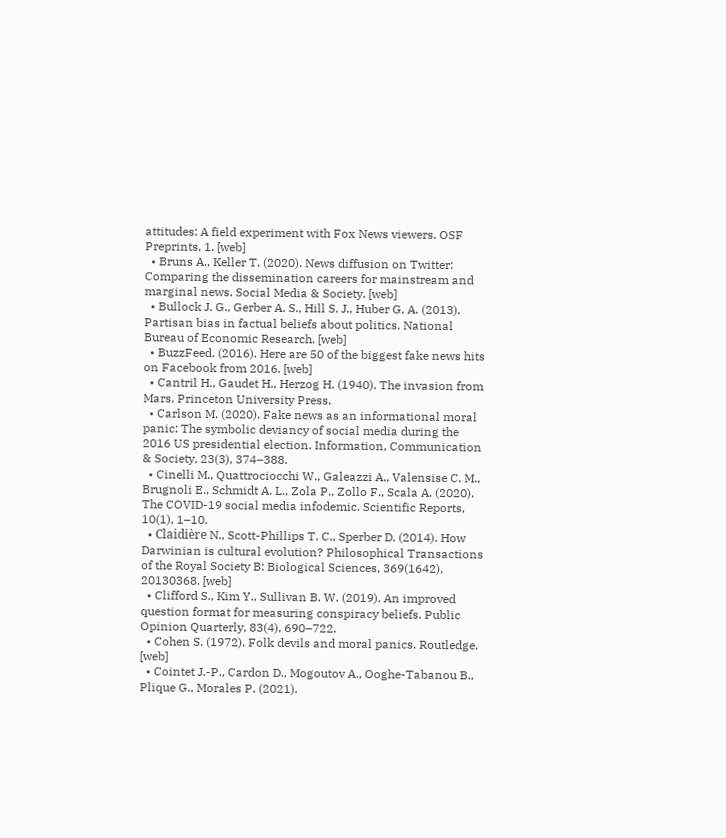attitudes: A field experiment with Fox News viewers. OSF Preprints, 1. [web]
  • Bruns A., Keller T. (2020). News diffusion on Twitter: Comparing the dissemination careers for mainstream and marginal news. Social Media & Society. [web]
  • Bullock J. G., Gerber A. S., Hill S. J., Huber G. A. (2013). Partisan bias in factual beliefs about politics. National Bureau of Economic Research. [web]
  • BuzzFeed. (2016). Here are 50 of the biggest fake news hits on Facebook from 2016. [web]
  • Cantril H., Gaudet H., Herzog H. (1940). The invasion from Mars. Princeton University Press.
  • Carlson M. (2020). Fake news as an informational moral panic: The symbolic deviancy of social media during the 2016 US presidential election. Information, Communication & Society, 23(3), 374–388.
  • Cinelli M., Quattrociocchi W., Galeazzi A., Valensise C. M., Brugnoli E., Schmidt A. L., Zola P., Zollo F., Scala A. (2020). The COVID-19 social media infodemic. Scientific Reports, 10(1), 1–10.
  • Claidière N., Scott-Phillips T. C., Sperber D. (2014). How Darwinian is cultural evolution? Philosophical Transactions of the Royal Society B: Biological Sciences, 369(1642), 20130368. [web]
  • Clifford S., Kim Y., Sullivan B. W. (2019). An improved question format for measuring conspiracy beliefs. Public Opinion Quarterly, 83(4), 690–722.
  • Cohen S. (1972). Folk devils and moral panics. Routledge. [web]
  • Cointet J.-P., Cardon D., Mogoutov A., Ooghe-Tabanou B., Plique G., Morales P. (2021).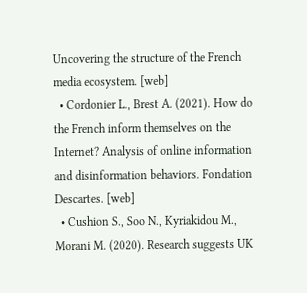Uncovering the structure of the French media ecosystem. [web]
  • Cordonier L., Brest A. (2021). How do the French inform themselves on the Internet? Analysis of online information and disinformation behaviors. Fondation Descartes. [web]
  • Cushion S., Soo N., Kyriakidou M., Morani M. (2020). Research suggests UK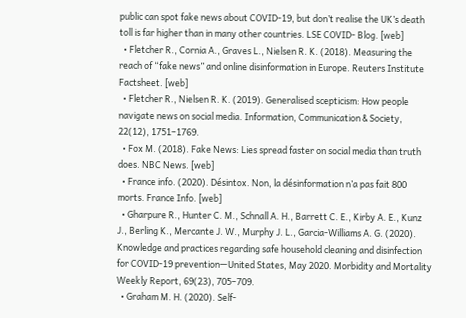public can spot fake news about COVID-19, but don’t realise the UK’s death toll is far higher than in many other countries. LSE COVID- Blog. [web]
  • Fletcher R., Cornia A., Graves L., Nielsen R. K. (2018). Measuring the reach of “fake news” and online disinformation in Europe. Reuters Institute Factsheet. [web]
  • Fletcher R., Nielsen R. K. (2019). Generalised scepticism: How people navigate news on social media. Information, Communication & Society, 22(12), 1751–1769.
  • Fox M. (2018). Fake News: Lies spread faster on social media than truth does. NBC News. [web]
  • France info. (2020). Désintox. Non, la désinformation n’a pas fait 800 morts. France Info. [web]
  • Gharpure R., Hunter C. M., Schnall A. H., Barrett C. E., Kirby A. E., Kunz J., Berling K., Mercante J. W., Murphy J. L., Garcia-Williams A. G. (2020). Knowledge and practices regarding safe household cleaning and disinfection for COVID-19 prevention—United States, May 2020. Morbidity and Mortality Weekly Report, 69(23), 705–709.
  • Graham M. H. (2020). Self-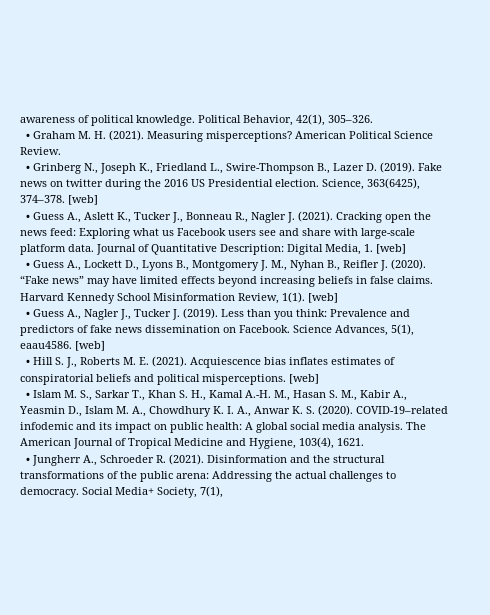awareness of political knowledge. Political Behavior, 42(1), 305–326.
  • Graham M. H. (2021). Measuring misperceptions? American Political Science Review.
  • Grinberg N., Joseph K., Friedland L., Swire-Thompson B., Lazer D. (2019). Fake news on twitter during the 2016 US Presidential election. Science, 363(6425), 374–378. [web]
  • Guess A., Aslett K., Tucker J., Bonneau R., Nagler J. (2021). Cracking open the news feed: Exploring what us Facebook users see and share with large-scale platform data. Journal of Quantitative Description: Digital Media, 1. [web]
  • Guess A., Lockett D., Lyons B., Montgomery J. M., Nyhan B., Reifler J. (2020). “Fake news” may have limited effects beyond increasing beliefs in false claims. Harvard Kennedy School Misinformation Review, 1(1). [web]
  • Guess A., Nagler J., Tucker J. (2019). Less than you think: Prevalence and predictors of fake news dissemination on Facebook. Science Advances, 5(1), eaau4586. [web]
  • Hill S. J., Roberts M. E. (2021). Acquiescence bias inflates estimates of conspiratorial beliefs and political misperceptions. [web]
  • Islam M. S., Sarkar T., Khan S. H., Kamal A.-H. M., Hasan S. M., Kabir A., Yeasmin D., Islam M. A., Chowdhury K. I. A., Anwar K. S. (2020). COVID-19–related infodemic and its impact on public health: A global social media analysis. The American Journal of Tropical Medicine and Hygiene, 103(4), 1621.
  • Jungherr A., Schroeder R. (2021). Disinformation and the structural transformations of the public arena: Addressing the actual challenges to democracy. Social Media+ Society, 7(1),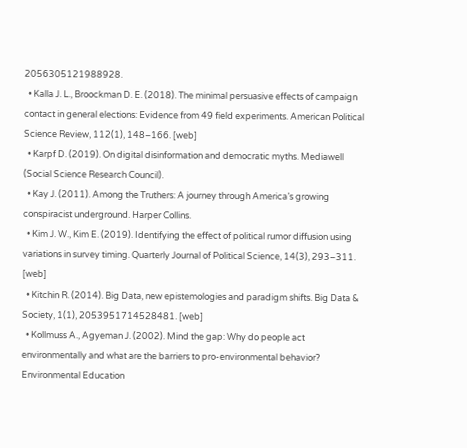2056305121988928.
  • Kalla J. L., Broockman D. E. (2018). The minimal persuasive effects of campaign contact in general elections: Evidence from 49 field experiments. American Political Science Review, 112(1), 148–166. [web]
  • Karpf D. (2019). On digital disinformation and democratic myths. Mediawell (Social Science Research Council).
  • Kay J. (2011). Among the Truthers: A journey through America’s growing conspiracist underground. Harper Collins.
  • Kim J. W., Kim E. (2019). Identifying the effect of political rumor diffusion using variations in survey timing. Quarterly Journal of Political Science, 14(3), 293–311. [web]
  • Kitchin R. (2014). Big Data, new epistemologies and paradigm shifts. Big Data & Society, 1(1), 2053951714528481. [web]
  • Kollmuss A., Agyeman J. (2002). Mind the gap: Why do people act environmentally and what are the barriers to pro-environmental behavior? Environmental Education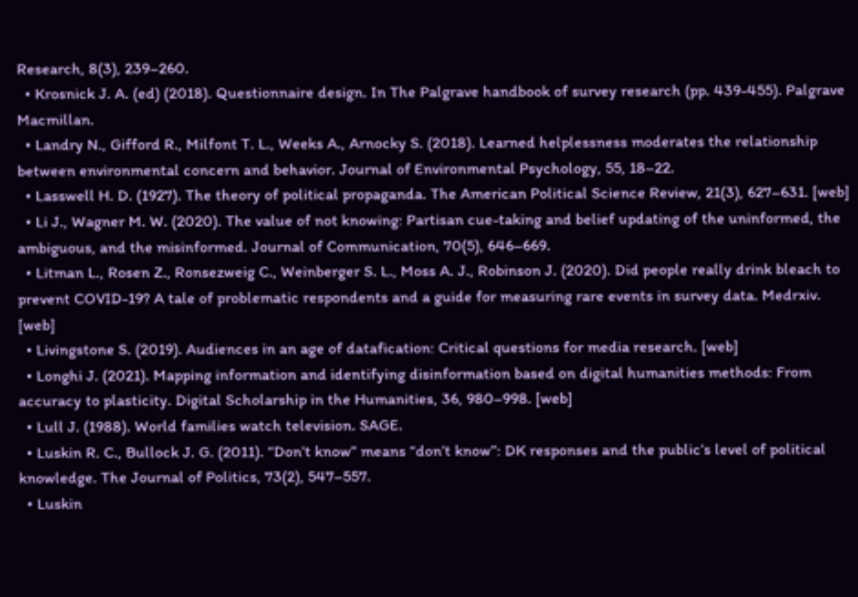Research, 8(3), 239–260.
  • Krosnick J. A. (ed) (2018). Questionnaire design. In The Palgrave handbook of survey research (pp. 439-455). Palgrave Macmillan.
  • Landry N., Gifford R., Milfont T. L., Weeks A., Arnocky S. (2018). Learned helplessness moderates the relationship between environmental concern and behavior. Journal of Environmental Psychology, 55, 18–22.
  • Lasswell H. D. (1927). The theory of political propaganda. The American Political Science Review, 21(3), 627–631. [web]
  • Li J., Wagner M. W. (2020). The value of not knowing: Partisan cue-taking and belief updating of the uninformed, the ambiguous, and the misinformed. Journal of Communication, 70(5), 646–669.
  • Litman L., Rosen Z., Ronsezweig C., Weinberger S. L., Moss A. J., Robinson J. (2020). Did people really drink bleach to prevent COVID-19? A tale of problematic respondents and a guide for measuring rare events in survey data. Medrxiv. [web]
  • Livingstone S. (2019). Audiences in an age of datafication: Critical questions for media research. [web]
  • Longhi J. (2021). Mapping information and identifying disinformation based on digital humanities methods: From accuracy to plasticity. Digital Scholarship in the Humanities, 36, 980–998. [web]
  • Lull J. (1988). World families watch television. SAGE.
  • Luskin R. C., Bullock J. G. (2011). “Don’t know” means “don’t know”: DK responses and the public’s level of political knowledge. The Journal of Politics, 73(2), 547–557.
  • Luskin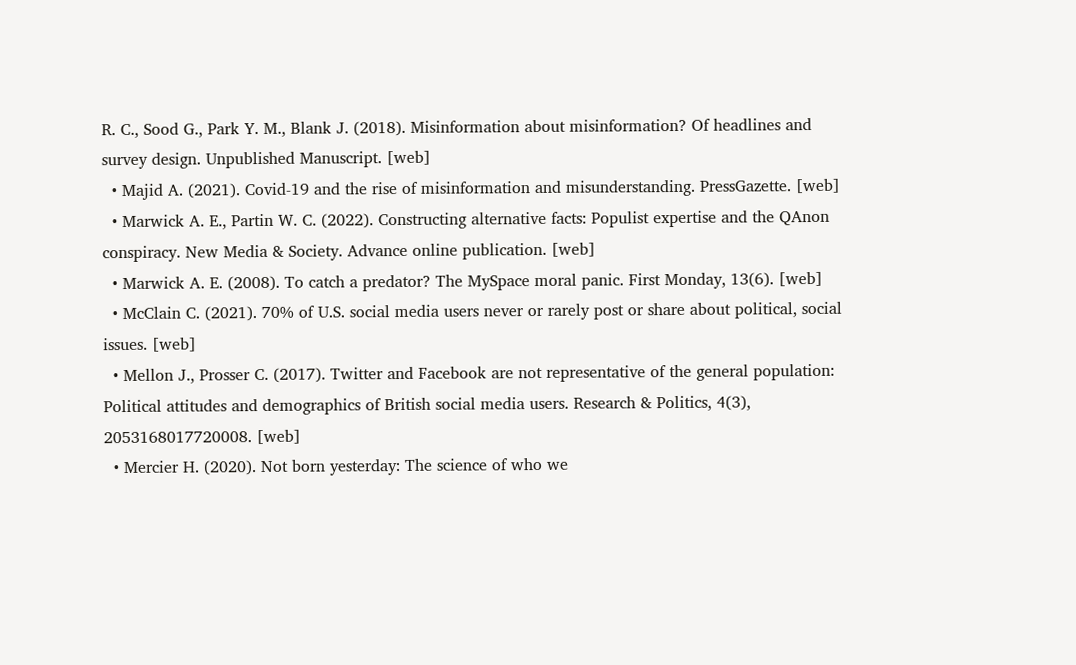R. C., Sood G., Park Y. M., Blank J. (2018). Misinformation about misinformation? Of headlines and survey design. Unpublished Manuscript. [web]
  • Majid A. (2021). Covid-19 and the rise of misinformation and misunderstanding. PressGazette. [web]
  • Marwick A. E., Partin W. C. (2022). Constructing alternative facts: Populist expertise and the QAnon conspiracy. New Media & Society. Advance online publication. [web]
  • Marwick A. E. (2008). To catch a predator? The MySpace moral panic. First Monday, 13(6). [web]
  • McClain C. (2021). 70% of U.S. social media users never or rarely post or share about political, social issues. [web]
  • Mellon J., Prosser C. (2017). Twitter and Facebook are not representative of the general population: Political attitudes and demographics of British social media users. Research & Politics, 4(3), 2053168017720008. [web]
  • Mercier H. (2020). Not born yesterday: The science of who we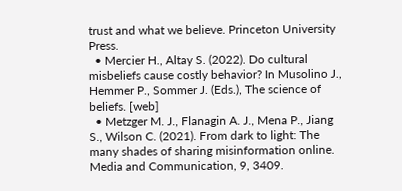trust and what we believe. Princeton University Press.
  • Mercier H., Altay S. (2022). Do cultural misbeliefs cause costly behavior? In Musolino J., Hemmer P., Sommer J. (Eds.), The science of beliefs. [web]
  • Metzger M. J., Flanagin A. J., Mena P., Jiang S., Wilson C. (2021). From dark to light: The many shades of sharing misinformation online. Media and Communication, 9, 3409.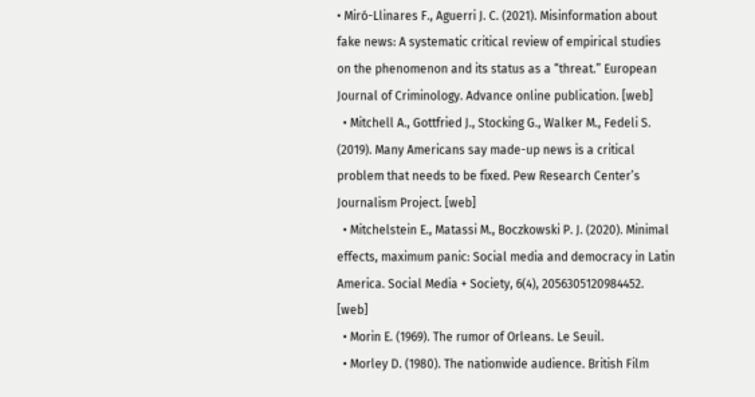• Miró-Llinares F., Aguerri J. C. (2021). Misinformation about fake news: A systematic critical review of empirical studies on the phenomenon and its status as a “threat.” European Journal of Criminology. Advance online publication. [web]
  • Mitchell A., Gottfried J., Stocking G., Walker M., Fedeli S. (2019). Many Americans say made-up news is a critical problem that needs to be fixed. Pew Research Center’s Journalism Project. [web]
  • Mitchelstein E., Matassi M., Boczkowski P. J. (2020). Minimal effects, maximum panic: Social media and democracy in Latin America. Social Media + Society, 6(4), 2056305120984452. [web]
  • Morin E. (1969). The rumor of Orleans. Le Seuil.
  • Morley D. (1980). The nationwide audience. British Film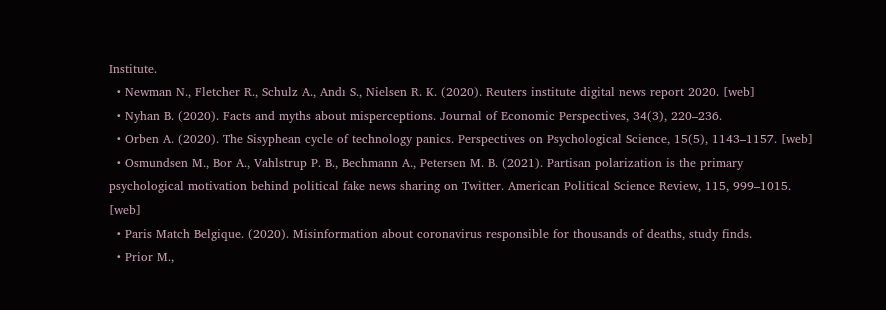Institute.
  • Newman N., Fletcher R., Schulz A., Andı S., Nielsen R. K. (2020). Reuters institute digital news report 2020. [web]
  • Nyhan B. (2020). Facts and myths about misperceptions. Journal of Economic Perspectives, 34(3), 220–236.
  • Orben A. (2020). The Sisyphean cycle of technology panics. Perspectives on Psychological Science, 15(5), 1143–1157. [web]
  • Osmundsen M., Bor A., Vahlstrup P. B., Bechmann A., Petersen M. B. (2021). Partisan polarization is the primary psychological motivation behind political fake news sharing on Twitter. American Political Science Review, 115, 999–1015. [web]
  • Paris Match Belgique. (2020). Misinformation about coronavirus responsible for thousands of deaths, study finds.
  • Prior M.,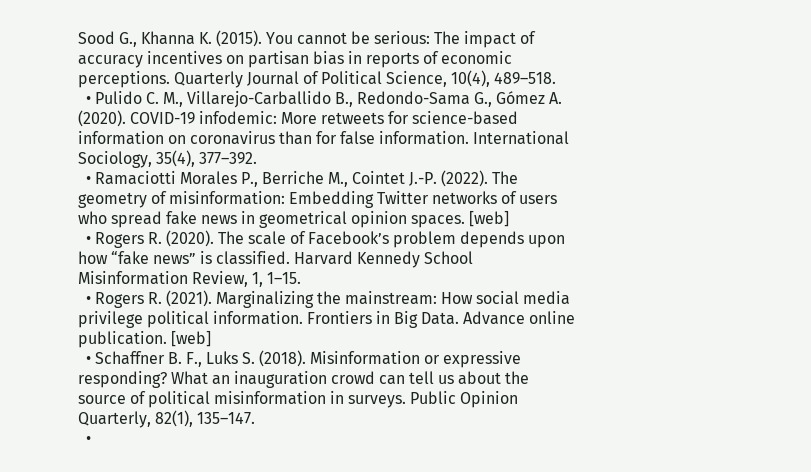Sood G., Khanna K. (2015). You cannot be serious: The impact of accuracy incentives on partisan bias in reports of economic perceptions. Quarterly Journal of Political Science, 10(4), 489–518.
  • Pulido C. M., Villarejo-Carballido B., Redondo-Sama G., Gómez A. (2020). COVID-19 infodemic: More retweets for science-based information on coronavirus than for false information. International Sociology, 35(4), 377–392.
  • Ramaciotti Morales P., Berriche M., Cointet J.-P. (2022). The geometry of misinformation: Embedding Twitter networks of users who spread fake news in geometrical opinion spaces. [web]
  • Rogers R. (2020). The scale of Facebook’s problem depends upon how “fake news” is classified. Harvard Kennedy School Misinformation Review, 1, 1–15.
  • Rogers R. (2021). Marginalizing the mainstream: How social media privilege political information. Frontiers in Big Data. Advance online publication. [web]
  • Schaffner B. F., Luks S. (2018). Misinformation or expressive responding? What an inauguration crowd can tell us about the source of political misinformation in surveys. Public Opinion Quarterly, 82(1), 135–147.
  •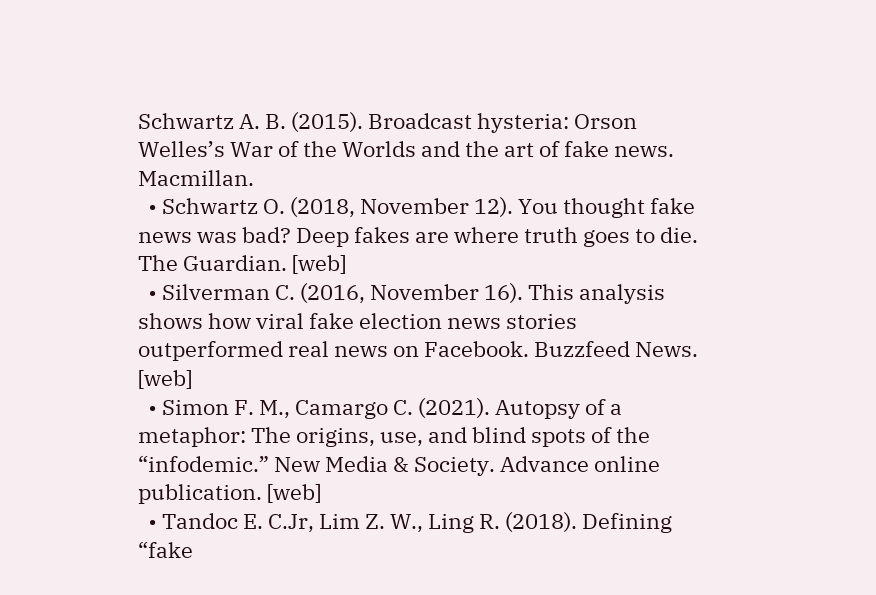Schwartz A. B. (2015). Broadcast hysteria: Orson Welles’s War of the Worlds and the art of fake news. Macmillan.
  • Schwartz O. (2018, November 12). You thought fake news was bad? Deep fakes are where truth goes to die. The Guardian. [web]
  • Silverman C. (2016, November 16). This analysis shows how viral fake election news stories outperformed real news on Facebook. Buzzfeed News. [web]
  • Simon F. M., Camargo C. (2021). Autopsy of a metaphor: The origins, use, and blind spots of the “infodemic.” New Media & Society. Advance online publication. [web]
  • Tandoc E. C.Jr, Lim Z. W., Ling R. (2018). Defining “fake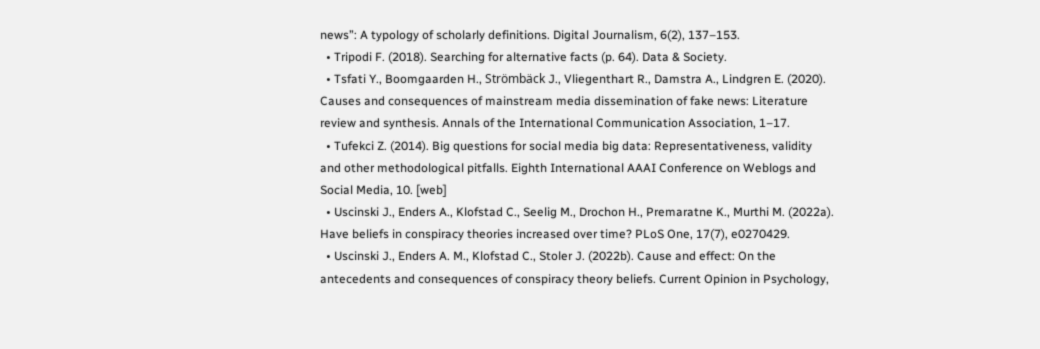news”: A typology of scholarly definitions. Digital Journalism, 6(2), 137–153.
  • Tripodi F. (2018). Searching for alternative facts (p. 64). Data & Society.
  • Tsfati Y., Boomgaarden H., Strömbäck J., Vliegenthart R., Damstra A., Lindgren E. (2020). Causes and consequences of mainstream media dissemination of fake news: Literature review and synthesis. Annals of the International Communication Association, 1–17.
  • Tufekci Z. (2014). Big questions for social media big data: Representativeness, validity and other methodological pitfalls. Eighth International AAAI Conference on Weblogs and Social Media, 10. [web]
  • Uscinski J., Enders A., Klofstad C., Seelig M., Drochon H., Premaratne K., Murthi M. (2022a). Have beliefs in conspiracy theories increased over time? PLoS One, 17(7), e0270429.
  • Uscinski J., Enders A. M., Klofstad C., Stoler J. (2022b). Cause and effect: On the antecedents and consequences of conspiracy theory beliefs. Current Opinion in Psychology,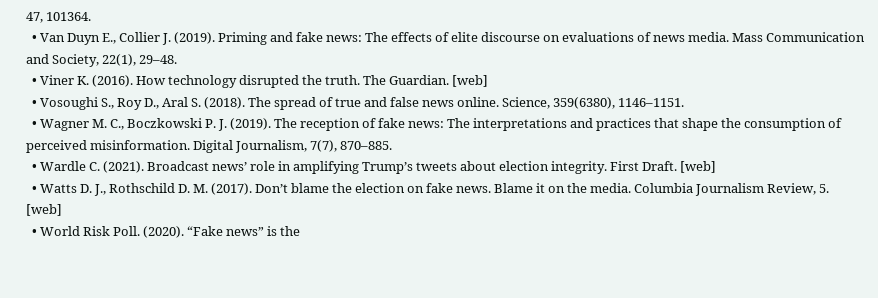47, 101364.
  • Van Duyn E., Collier J. (2019). Priming and fake news: The effects of elite discourse on evaluations of news media. Mass Communication and Society, 22(1), 29–48.
  • Viner K. (2016). How technology disrupted the truth. The Guardian. [web]
  • Vosoughi S., Roy D., Aral S. (2018). The spread of true and false news online. Science, 359(6380), 1146–1151.
  • Wagner M. C., Boczkowski P. J. (2019). The reception of fake news: The interpretations and practices that shape the consumption of perceived misinformation. Digital Journalism, 7(7), 870–885.
  • Wardle C. (2021). Broadcast news’ role in amplifying Trump’s tweets about election integrity. First Draft. [web]
  • Watts D. J., Rothschild D. M. (2017). Don’t blame the election on fake news. Blame it on the media. Columbia Journalism Review, 5. [web]
  • World Risk Poll. (2020). “Fake news” is the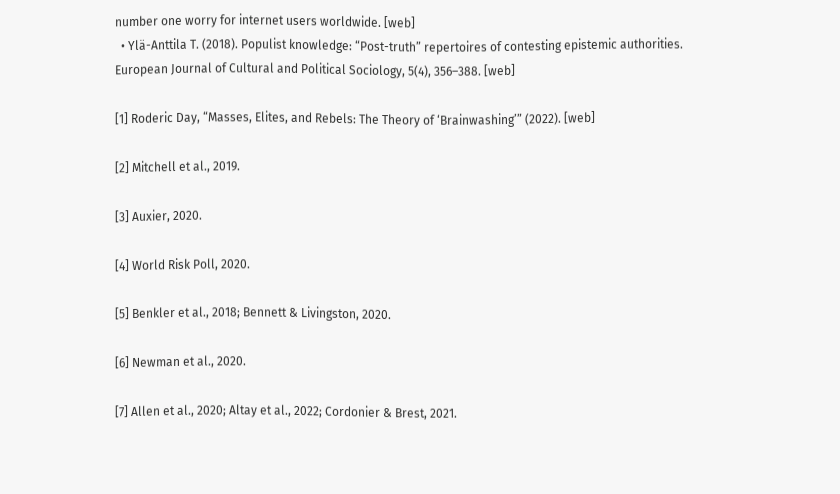number one worry for internet users worldwide. [web]
  • Ylä-Anttila T. (2018). Populist knowledge: “Post-truth” repertoires of contesting epistemic authorities. European Journal of Cultural and Political Sociology, 5(4), 356–388. [web]

[1] Roderic Day, “Masses, Elites, and Rebels: The Theory of ‘Brainwashing’” (2022). [web]

[2] Mitchell et al., 2019.

[3] Auxier, 2020.

[4] World Risk Poll, 2020.

[5] Benkler et al., 2018; Bennett & Livingston, 2020.

[6] Newman et al., 2020.

[7] Allen et al., 2020; Altay et al., 2022; Cordonier & Brest, 2021.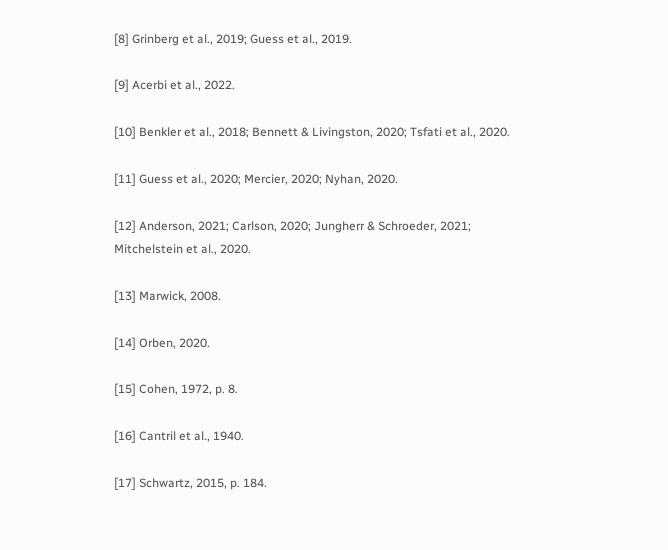[8] Grinberg et al., 2019; Guess et al., 2019.

[9] Acerbi et al., 2022.

[10] Benkler et al., 2018; Bennett & Livingston, 2020; Tsfati et al., 2020.

[11] Guess et al., 2020; Mercier, 2020; Nyhan, 2020.

[12] Anderson, 2021; Carlson, 2020; Jungherr & Schroeder, 2021; Mitchelstein et al., 2020.

[13] Marwick, 2008.

[14] Orben, 2020.

[15] Cohen, 1972, p. 8.

[16] Cantril et al., 1940.

[17] Schwartz, 2015, p. 184.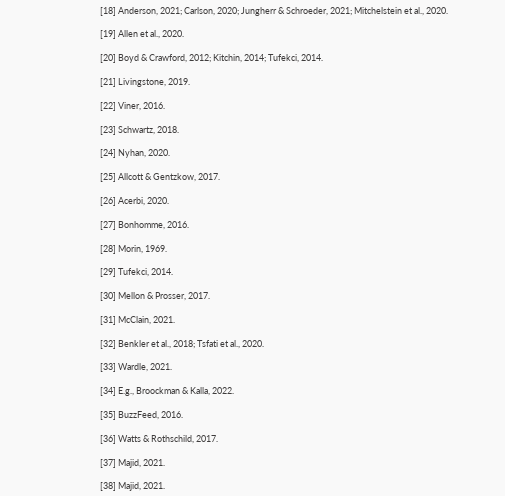[18] Anderson, 2021; Carlson, 2020; Jungherr & Schroeder, 2021; Mitchelstein et al., 2020.

[19] Allen et al., 2020.

[20] Boyd & Crawford, 2012; Kitchin, 2014; Tufekci, 2014.

[21] Livingstone, 2019.

[22] Viner, 2016.

[23] Schwartz, 2018.

[24] Nyhan, 2020.

[25] Allcott & Gentzkow, 2017.

[26] Acerbi, 2020.

[27] Bonhomme, 2016.

[28] Morin, 1969.

[29] Tufekci, 2014.

[30] Mellon & Prosser, 2017.

[31] McClain, 2021.

[32] Benkler et al., 2018; Tsfati et al., 2020.

[33] Wardle, 2021.

[34] E.g., Broockman & Kalla, 2022.

[35] BuzzFeed, 2016.

[36] Watts & Rothschild, 2017.

[37] Majid, 2021.

[38] Majid, 2021.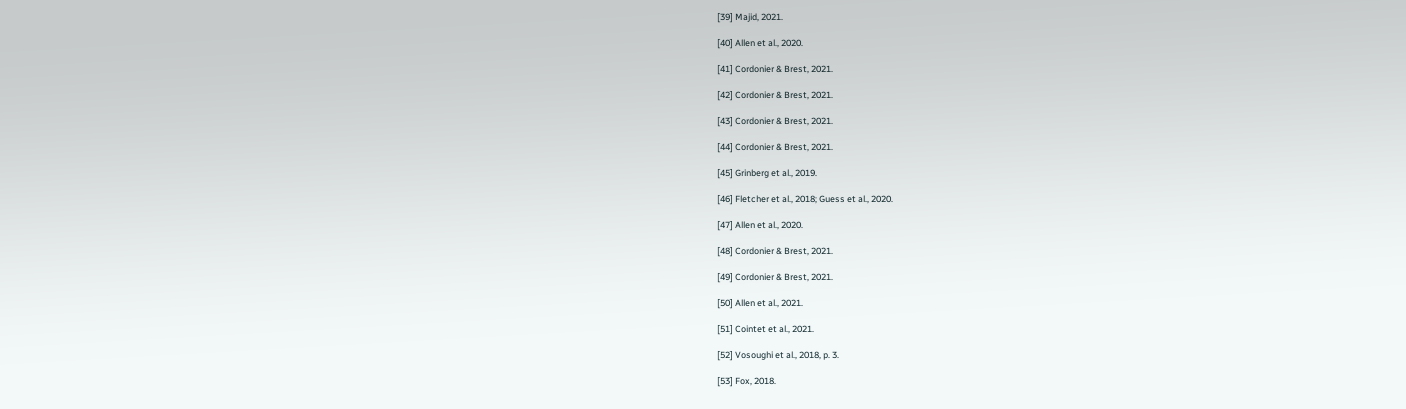[39] Majid, 2021.

[40] Allen et al., 2020.

[41] Cordonier & Brest, 2021.

[42] Cordonier & Brest, 2021.

[43] Cordonier & Brest, 2021.

[44] Cordonier & Brest, 2021.

[45] Grinberg et al., 2019.

[46] Fletcher et al., 2018; Guess et al., 2020.

[47] Allen et al., 2020.

[48] Cordonier & Brest, 2021.

[49] Cordonier & Brest, 2021.

[50] Allen et al., 2021.

[51] Cointet et al., 2021.

[52] Vosoughi et al., 2018, p. 3.

[53] Fox, 2018.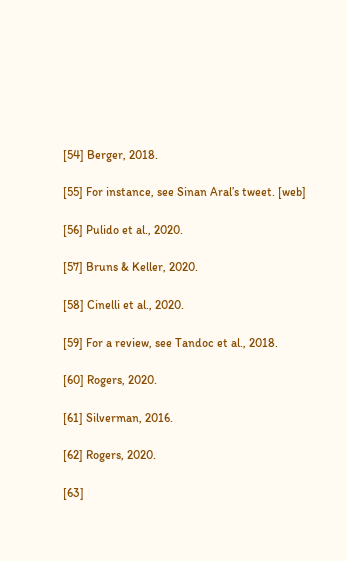[54] Berger, 2018.

[55] For instance, see Sinan Aral’s tweet. [web]

[56] Pulido et al., 2020.

[57] Bruns & Keller, 2020.

[58] Cinelli et al., 2020.

[59] For a review, see Tandoc et al., 2018.

[60] Rogers, 2020.

[61] Silverman, 2016.

[62] Rogers, 2020.

[63]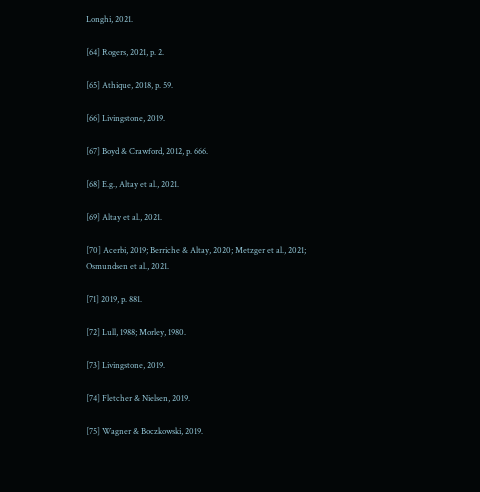Longhi, 2021.

[64] Rogers, 2021, p. 2.

[65] Athique, 2018, p. 59.

[66] Livingstone, 2019.

[67] Boyd & Crawford, 2012, p. 666.

[68] E.g., Altay et al., 2021.

[69] Altay et al., 2021.

[70] Acerbi, 2019; Berriche & Altay, 2020; Metzger et al., 2021; Osmundsen et al., 2021.

[71] 2019, p. 881.

[72] Lull, 1988; Morley, 1980.

[73] Livingstone, 2019.

[74] Fletcher & Nielsen, 2019.

[75] Wagner & Boczkowski, 2019.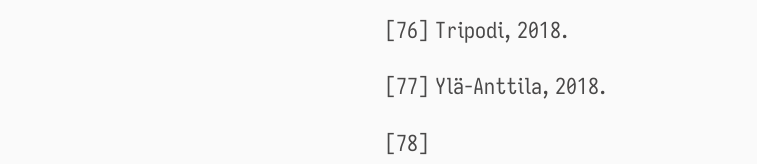[76] Tripodi, 2018.

[77] Ylä-Anttila, 2018.

[78]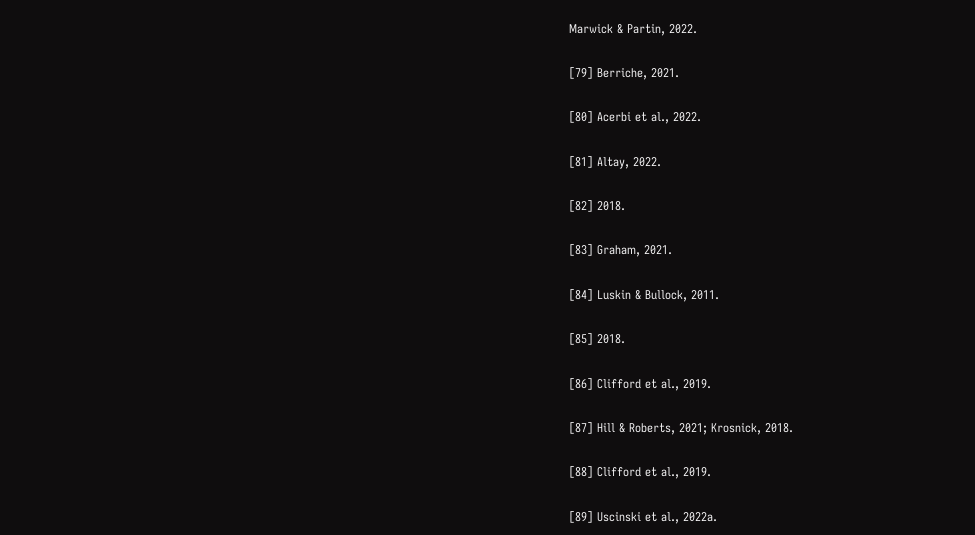Marwick & Partin, 2022.

[79] Berriche, 2021.

[80] Acerbi et al., 2022.

[81] Altay, 2022.

[82] 2018.

[83] Graham, 2021.

[84] Luskin & Bullock, 2011.

[85] 2018.

[86] Clifford et al., 2019.

[87] Hill & Roberts, 2021; Krosnick, 2018.

[88] Clifford et al., 2019.

[89] Uscinski et al., 2022a.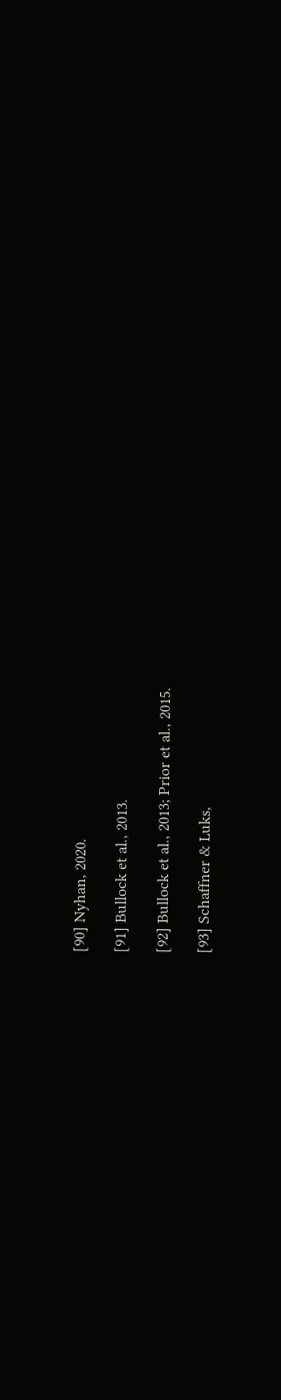[90] Nyhan, 2020.

[91] Bullock et al., 2013.

[92] Bullock et al., 2013; Prior et al., 2015.

[93] Schaffner & Luks,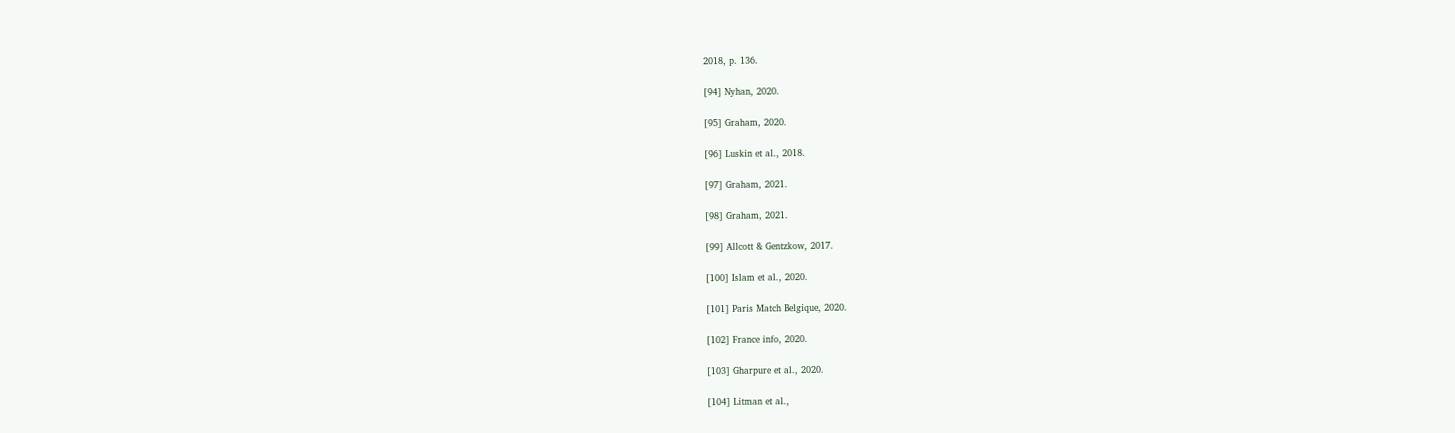2018, p. 136.

[94] Nyhan, 2020.

[95] Graham, 2020.

[96] Luskin et al., 2018.

[97] Graham, 2021.

[98] Graham, 2021.

[99] Allcott & Gentzkow, 2017.

[100] Islam et al., 2020.

[101] Paris Match Belgique, 2020.

[102] France info, 2020.

[103] Gharpure et al., 2020.

[104] Litman et al.,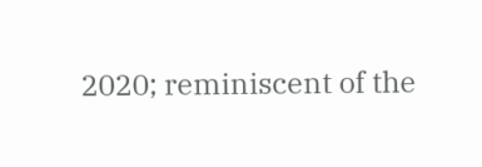2020; reminiscent of the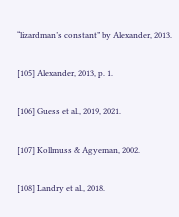“lizardman’s constant” by Alexander, 2013.

[105] Alexander, 2013, p. 1.

[106] Guess et al., 2019, 2021.

[107] Kollmuss & Agyeman, 2002.

[108] Landry et al., 2018.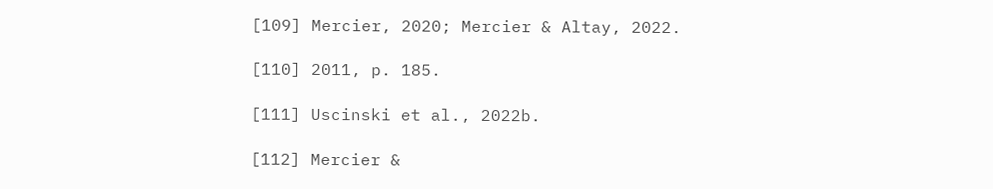[109] Mercier, 2020; Mercier & Altay, 2022.

[110] 2011, p. 185.

[111] Uscinski et al., 2022b.

[112] Mercier &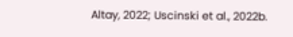Altay, 2022; Uscinski et al., 2022b.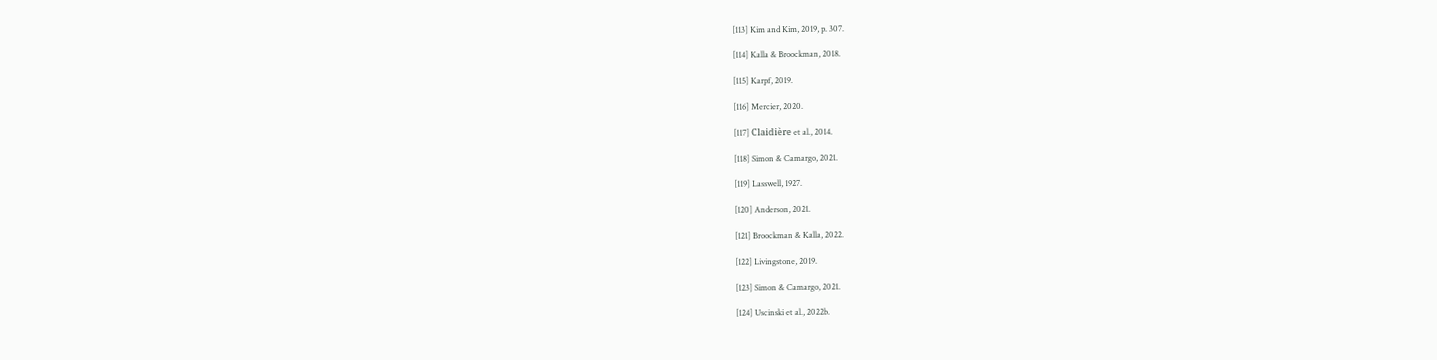[113] Kim and Kim, 2019, p. 307.

[114] Kalla & Broockman, 2018.

[115] Karpf, 2019.

[116] Mercier, 2020.

[117] Claidière et al., 2014.

[118] Simon & Camargo, 2021.

[119] Lasswell, 1927.

[120] Anderson, 2021.

[121] Broockman & Kalla, 2022.

[122] Livingstone, 2019.

[123] Simon & Camargo, 2021.

[124] Uscinski et al., 2022b.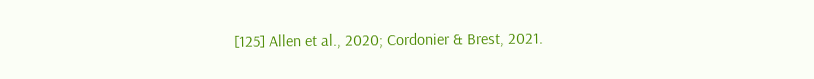[125] Allen et al., 2020; Cordonier & Brest, 2021.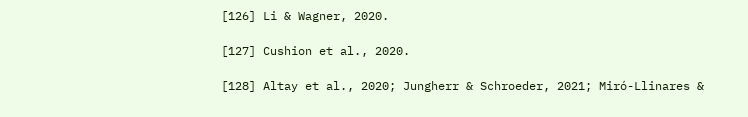[126] Li & Wagner, 2020.

[127] Cushion et al., 2020.

[128] Altay et al., 2020; Jungherr & Schroeder, 2021; Miró-Llinares &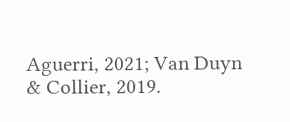Aguerri, 2021; Van Duyn & Collier, 2019.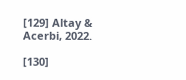[129] Altay & Acerbi, 2022.

[130]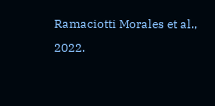Ramaciotti Morales et al., 2022.